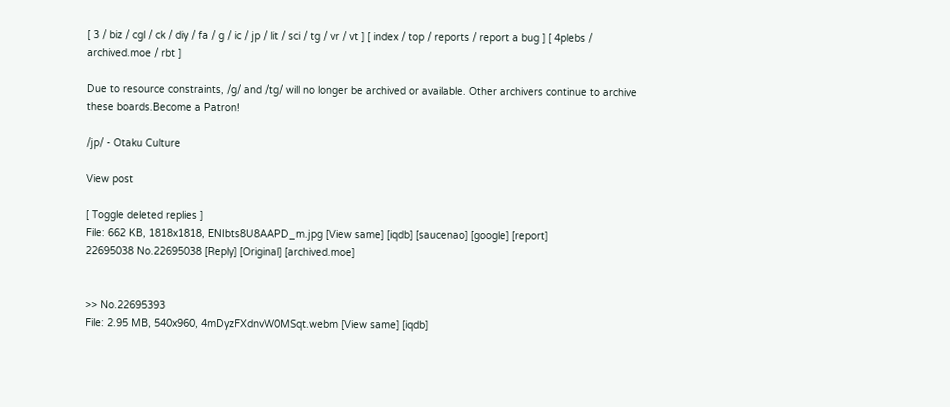[ 3 / biz / cgl / ck / diy / fa / g / ic / jp / lit / sci / tg / vr / vt ] [ index / top / reports / report a bug ] [ 4plebs / archived.moe / rbt ]

Due to resource constraints, /g/ and /tg/ will no longer be archived or available. Other archivers continue to archive these boards.Become a Patron!

/jp/ - Otaku Culture

View post

[ Toggle deleted replies ]
File: 662 KB, 1818x1818, ENIbts8U8AAPD_m.jpg [View same] [iqdb] [saucenao] [google] [report]
22695038 No.22695038 [Reply] [Original] [archived.moe]


>> No.22695393
File: 2.95 MB, 540x960, 4mDyzFXdnvW0MSqt.webm [View same] [iqdb]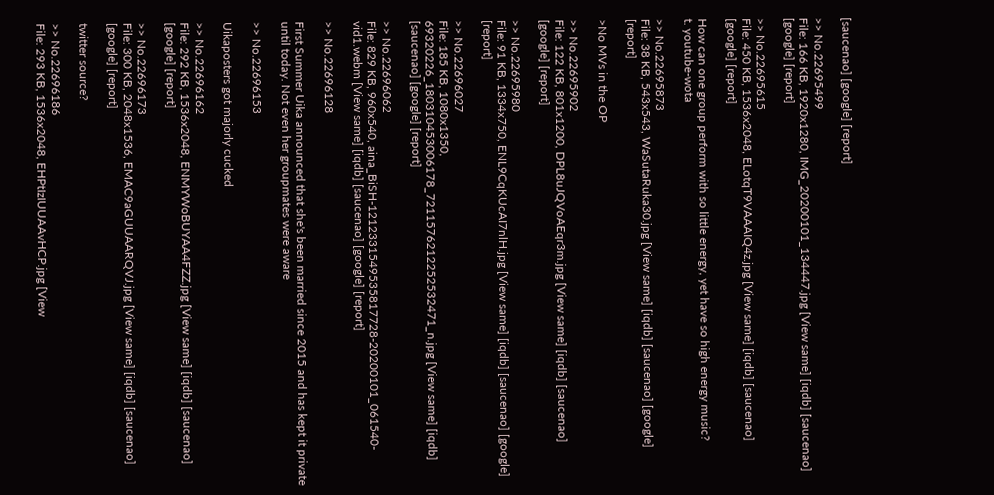[saucenao] [google] [report]

>> No.22695499
File: 166 KB, 1920x1280, IMG_20200101_134447.jpg [View same] [iqdb] [saucenao] [google] [report]

>> No.22695615
File: 450 KB, 1536x2048, ELotqT9VAAAIQ4z.jpg [View same] [iqdb] [saucenao] [google] [report]

How can one group perform with so little energy, yet have so high energy music?
t. youtube-wota

>> No.22695873
File: 38 KB, 543x543, WaSutaRuka30.jpg [View same] [iqdb] [saucenao] [google] [report]

>No MVs in the OP

>> No.22695902
File: 122 KB, 801x1200, DPL8uJQVoAEqr3m.jpg [View same] [iqdb] [saucenao] [google] [report]

>> No.22695980
File: 91 KB, 1334x750, ENL9CqKUcAI7nlH.jpg [View same] [iqdb] [saucenao] [google] [report]

>> No.22696027
File: 185 KB, 1080x1350, 69320226_180310453006178_7211576212252532471_n.jpg [View same] [iqdb] [saucenao] [google] [report]

>> No.22696062
File: 829 KB, 960x540, aina_BiSH-1212331549535817728-20200101_061540-vid1.webm [View same] [iqdb] [saucenao] [google] [report]

>> No.22696128

First Summer Uika announced that she's been married since 2015 and has kept it private until today. Not even her groupmates were aware

>> No.22696153

Uikaposters got majorly cucked

>> No.22696162
File: 292 KB, 1536x2048, ENMYWoBUYAA4FZZ.jpg [View same] [iqdb] [saucenao] [google] [report]

>> No.22696173
File: 300 KB, 2048x1536, EMAC9aGUUAARQVJ.jpg [View same] [iqdb] [saucenao] [google] [report]

twitter source?

>> No.22696186
File: 293 KB, 1536x2048, EHPtIzIUUAAvHCP.jpg [View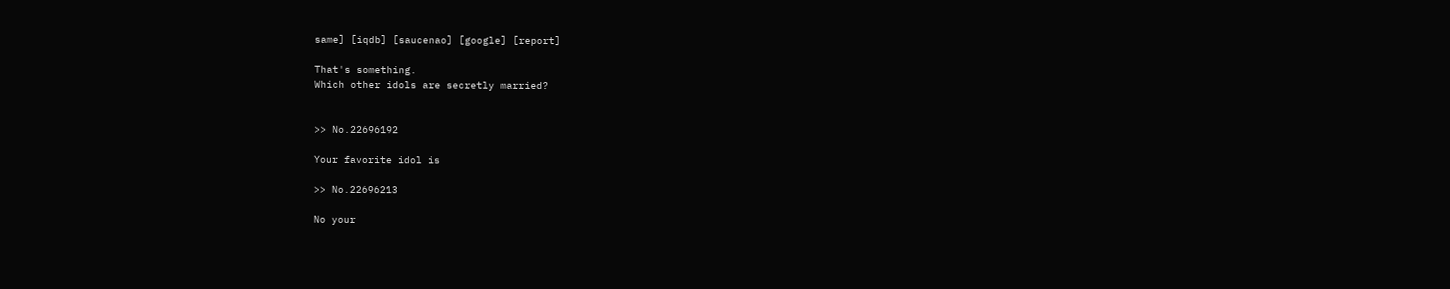same] [iqdb] [saucenao] [google] [report]

That's something.
Which other idols are secretly married?


>> No.22696192

Your favorite idol is

>> No.22696213

No your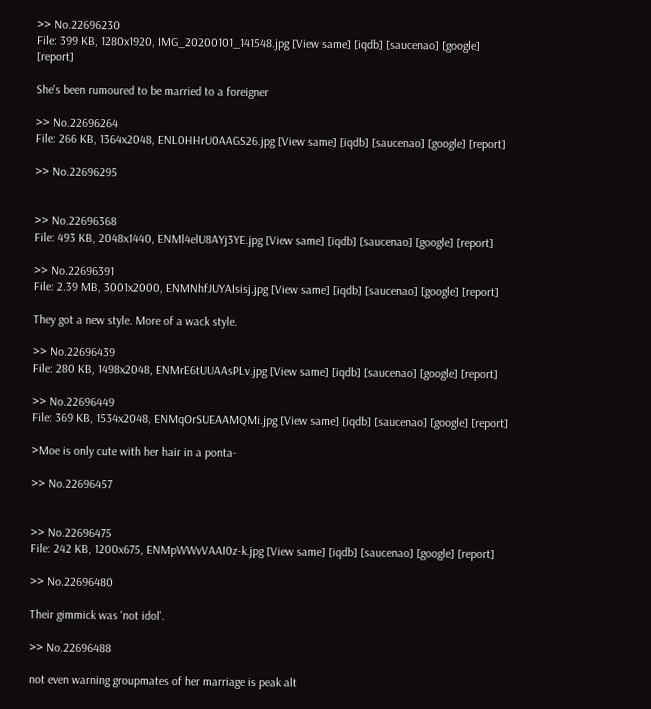>> No.22696230
File: 399 KB, 1280x1920, IMG_20200101_141548.jpg [View same] [iqdb] [saucenao] [google] [report]

She's been rumoured to be married to a foreigner

>> No.22696264
File: 266 KB, 1364x2048, ENL0HHrU0AAGS26.jpg [View same] [iqdb] [saucenao] [google] [report]

>> No.22696295


>> No.22696368
File: 493 KB, 2048x1440, ENMl4elU8AYj3YE.jpg [View same] [iqdb] [saucenao] [google] [report]

>> No.22696391
File: 2.39 MB, 3001x2000, ENMNhfJUYAIsisj.jpg [View same] [iqdb] [saucenao] [google] [report]

They got a new style. More of a wack style.

>> No.22696439
File: 280 KB, 1498x2048, ENMrE6tUUAAsPLv.jpg [View same] [iqdb] [saucenao] [google] [report]

>> No.22696449
File: 369 KB, 1534x2048, ENMqOrSUEAAMQMi.jpg [View same] [iqdb] [saucenao] [google] [report]

>Moe is only cute with her hair in a ponta-

>> No.22696457


>> No.22696475
File: 242 KB, 1200x675, ENMpWWvVAAI0z-k.jpg [View same] [iqdb] [saucenao] [google] [report]

>> No.22696480

Their gimmick was 'not idol'.

>> No.22696488

not even warning groupmates of her marriage is peak alt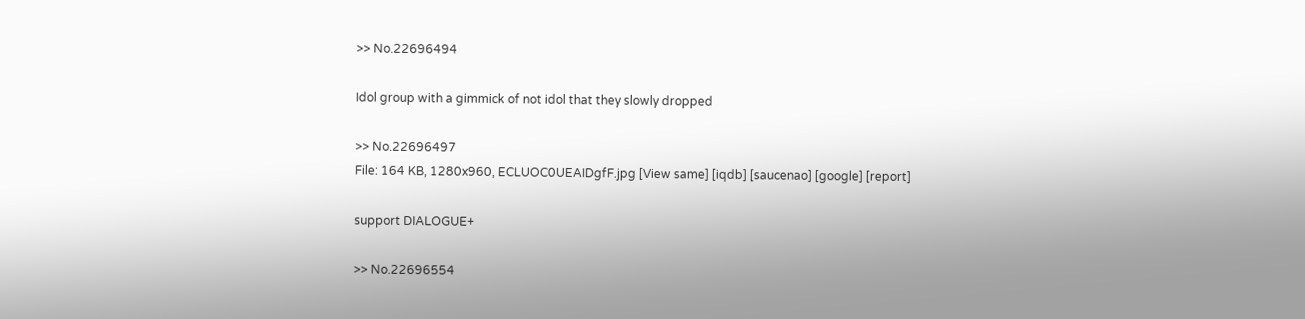>> No.22696494

Idol group with a gimmick of not idol that they slowly dropped

>> No.22696497
File: 164 KB, 1280x960, ECLUOC0UEAIDgfF.jpg [View same] [iqdb] [saucenao] [google] [report]

support DIALOGUE+

>> No.22696554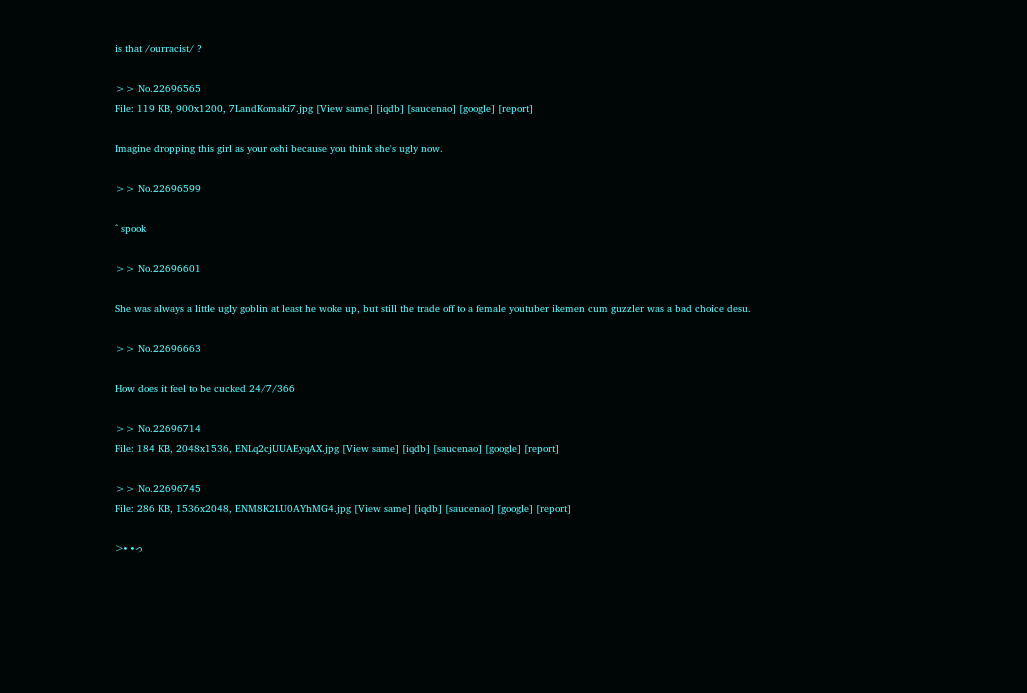is that /ourracist/ ?

>> No.22696565
File: 119 KB, 900x1200, 7LandKomaki7.jpg [View same] [iqdb] [saucenao] [google] [report]

Imagine dropping this girl as your oshi because you think she's ugly now.

>> No.22696599

^ spook

>> No.22696601

She was always a little ugly goblin at least he woke up, but still the trade off to a female youtuber ikemen cum guzzler was a bad choice desu.

>> No.22696663

How does it feel to be cucked 24/7/366

>> No.22696714
File: 184 KB, 2048x1536, ENLq2cjUUAEyqAX.jpg [View same] [iqdb] [saucenao] [google] [report]

>> No.22696745
File: 286 KB, 1536x2048, ENM8K2LU0AYhMG4.jpg [View same] [iqdb] [saucenao] [google] [report]

>• •っ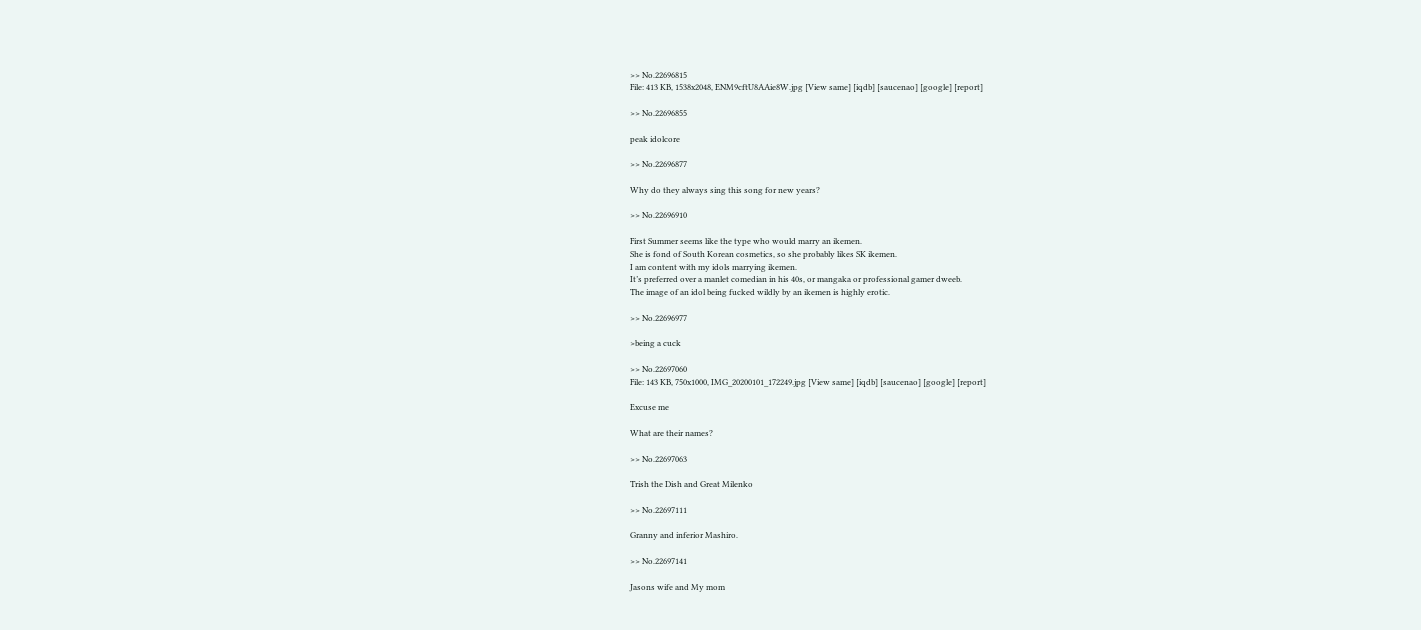>> No.22696815
File: 413 KB, 1538x2048, ENM9cftU8AAie8W.jpg [View same] [iqdb] [saucenao] [google] [report]

>> No.22696855

peak idolcore

>> No.22696877

Why do they always sing this song for new years?

>> No.22696910

First Summer seems like the type who would marry an ikemen.
She is fond of South Korean cosmetics, so she probably likes SK ikemen.
I am content with my idols marrying ikemen.
It’s preferred over a manlet comedian in his 40s, or mangaka or professional gamer dweeb.
The image of an idol being fucked wildly by an ikemen is highly erotic.

>> No.22696977

>being a cuck

>> No.22697060
File: 143 KB, 750x1000, IMG_20200101_172249.jpg [View same] [iqdb] [saucenao] [google] [report]

Excuse me

What are their names?

>> No.22697063

Trish the Dish and Great Milenko

>> No.22697111

Granny and inferior Mashiro.

>> No.22697141

Jasons wife and My mom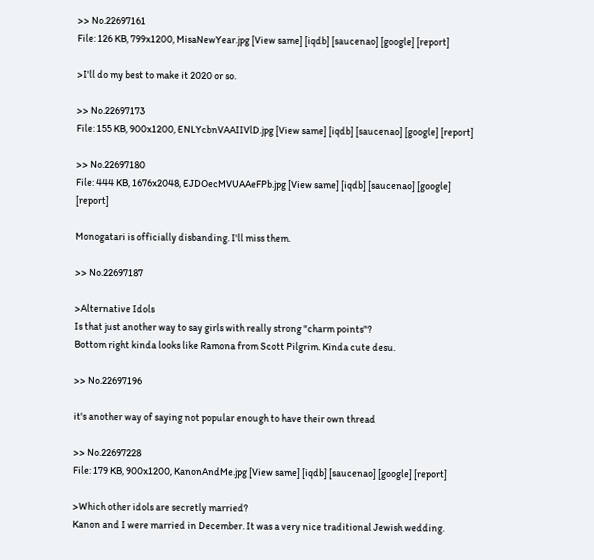>> No.22697161
File: 126 KB, 799x1200, MisaNewYear.jpg [View same] [iqdb] [saucenao] [google] [report]

>I'll do my best to make it 2020 or so.

>> No.22697173
File: 155 KB, 900x1200, ENLYcbnVAAIIVlD.jpg [View same] [iqdb] [saucenao] [google] [report]

>> No.22697180
File: 444 KB, 1676x2048, EJDOecMVUAAeFPb.jpg [View same] [iqdb] [saucenao] [google] [report]

Monogatari is officially disbanding. I'll miss them.

>> No.22697187

>Alternative Idols
Is that just another way to say girls with really strong "charm points"?
Bottom right kinda looks like Ramona from Scott Pilgrim. Kinda cute desu.

>> No.22697196

it's another way of saying not popular enough to have their own thread

>> No.22697228
File: 179 KB, 900x1200, KanonAndMe.jpg [View same] [iqdb] [saucenao] [google] [report]

>Which other idols are secretly married?
Kanon and I were married in December. It was a very nice traditional Jewish wedding.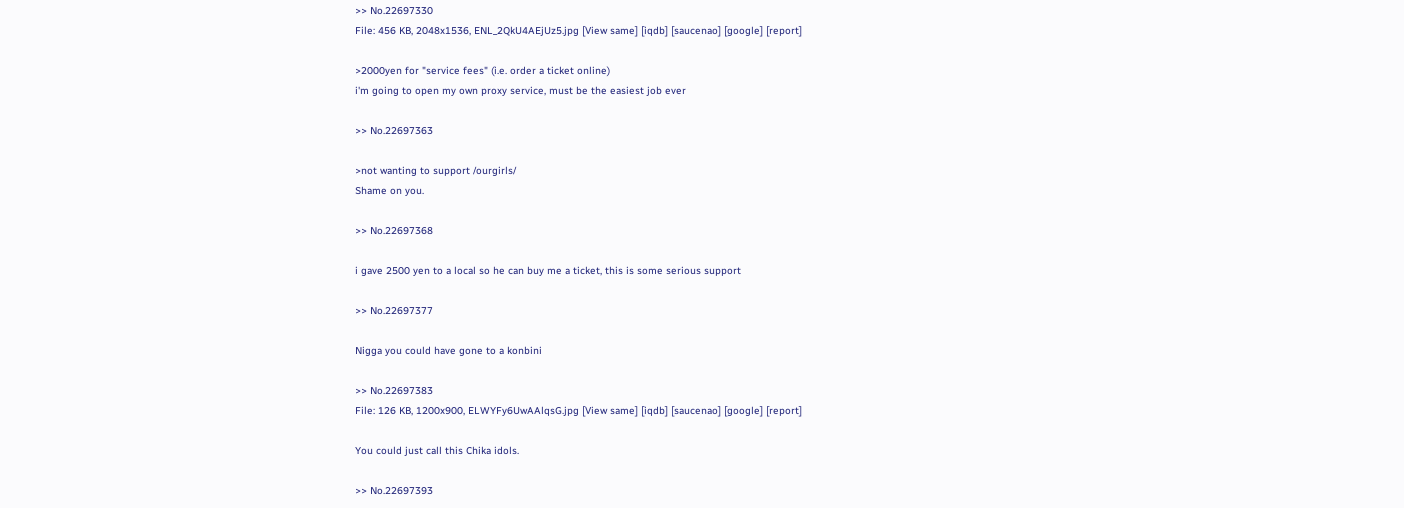>> No.22697330
File: 456 KB, 2048x1536, ENL_2QkU4AEjUz5.jpg [View same] [iqdb] [saucenao] [google] [report]

>2000yen for "service fees" (i.e. order a ticket online)
i'm going to open my own proxy service, must be the easiest job ever

>> No.22697363

>not wanting to support /ourgirls/
Shame on you.

>> No.22697368

i gave 2500 yen to a local so he can buy me a ticket, this is some serious support

>> No.22697377

Nigga you could have gone to a konbini

>> No.22697383
File: 126 KB, 1200x900, ELWYFy6UwAAlqsG.jpg [View same] [iqdb] [saucenao] [google] [report]

You could just call this Chika idols.

>> No.22697393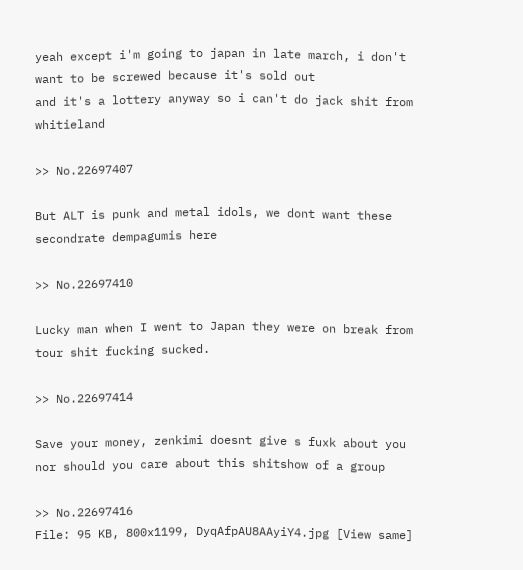yeah except i'm going to japan in late march, i don't want to be screwed because it's sold out
and it's a lottery anyway so i can't do jack shit from whitieland

>> No.22697407

But ALT is punk and metal idols, we dont want these secondrate dempagumis here

>> No.22697410

Lucky man when I went to Japan they were on break from tour shit fucking sucked.

>> No.22697414

Save your money, zenkimi doesnt give s fuxk about you nor should you care about this shitshow of a group

>> No.22697416
File: 95 KB, 800x1199, DyqAfpAU8AAyiY4.jpg [View same]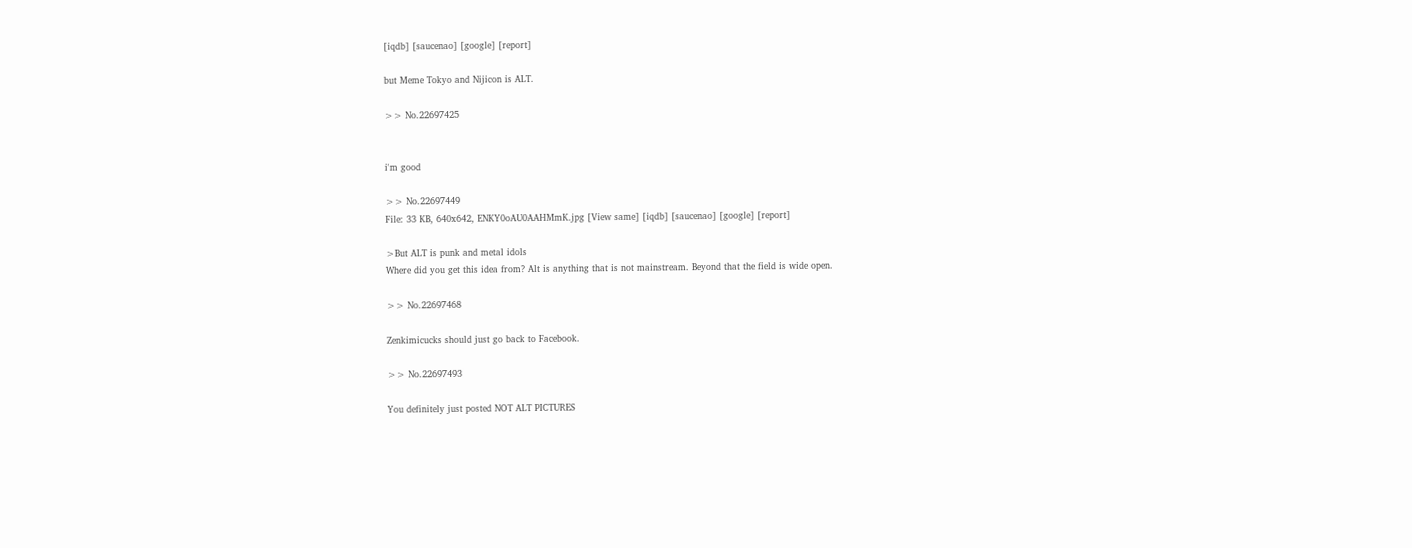[iqdb] [saucenao] [google] [report]

but Meme Tokyo and Nijicon is ALT.

>> No.22697425


i'm good

>> No.22697449
File: 33 KB, 640x642, ENKY0oAU0AAHMmK.jpg [View same] [iqdb] [saucenao] [google] [report]

>But ALT is punk and metal idols
Where did you get this idea from? Alt is anything that is not mainstream. Beyond that the field is wide open.

>> No.22697468

Zenkimicucks should just go back to Facebook.

>> No.22697493

You definitely just posted NOT ALT PICTURES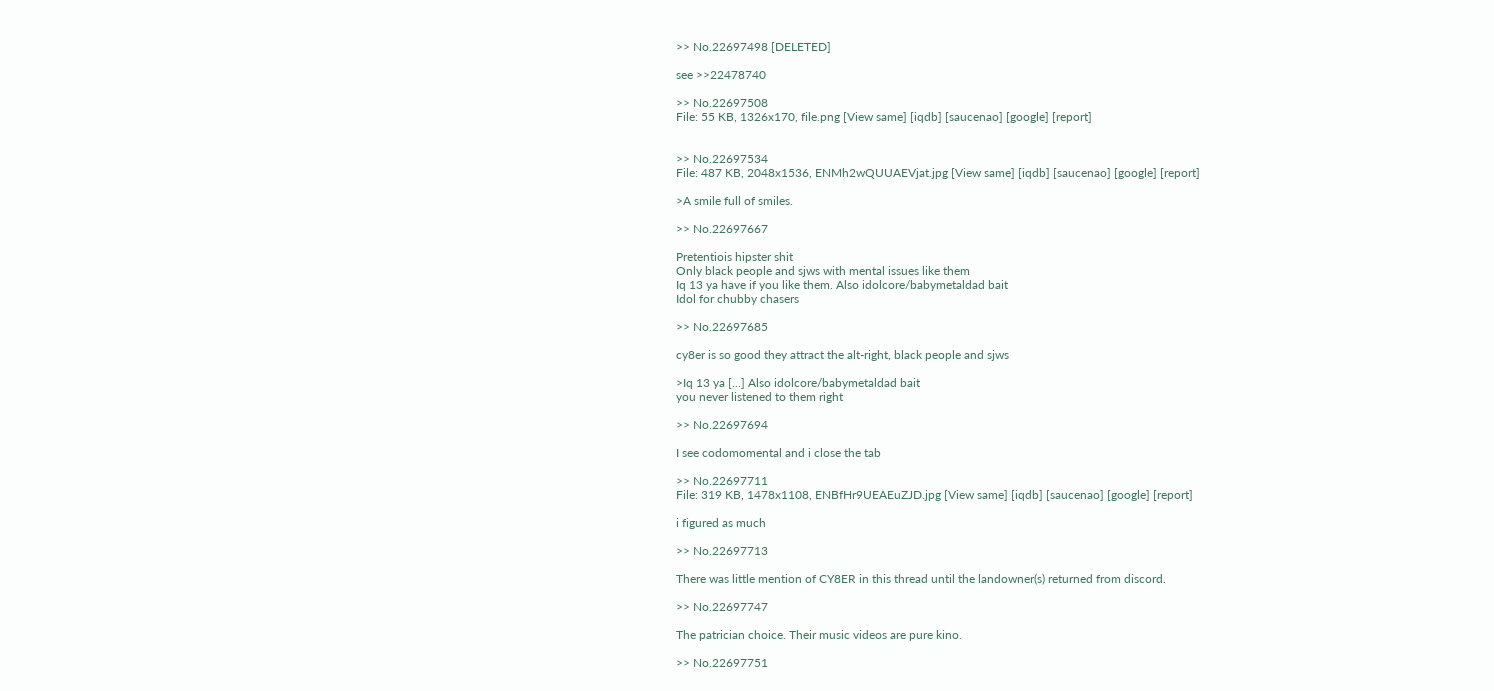>> No.22697498 [DELETED]

see >>22478740

>> No.22697508
File: 55 KB, 1326x170, file.png [View same] [iqdb] [saucenao] [google] [report]


>> No.22697534
File: 487 KB, 2048x1536, ENMh2wQUUAEVjat.jpg [View same] [iqdb] [saucenao] [google] [report]

>A smile full of smiles.

>> No.22697667

Pretentiois hipster shit
Only black people and sjws with mental issues like them
Iq 13 ya have if you like them. Also idolcore/babymetaldad bait
Idol for chubby chasers

>> No.22697685

cy8er is so good they attract the alt-right, black people and sjws

>Iq 13 ya [...] Also idolcore/babymetaldad bait
you never listened to them right

>> No.22697694

I see codomomental and i close the tab

>> No.22697711
File: 319 KB, 1478x1108, ENBfHr9UEAEuZJD.jpg [View same] [iqdb] [saucenao] [google] [report]

i figured as much

>> No.22697713

There was little mention of CY8ER in this thread until the landowner(s) returned from discord.

>> No.22697747

The patrician choice. Their music videos are pure kino.

>> No.22697751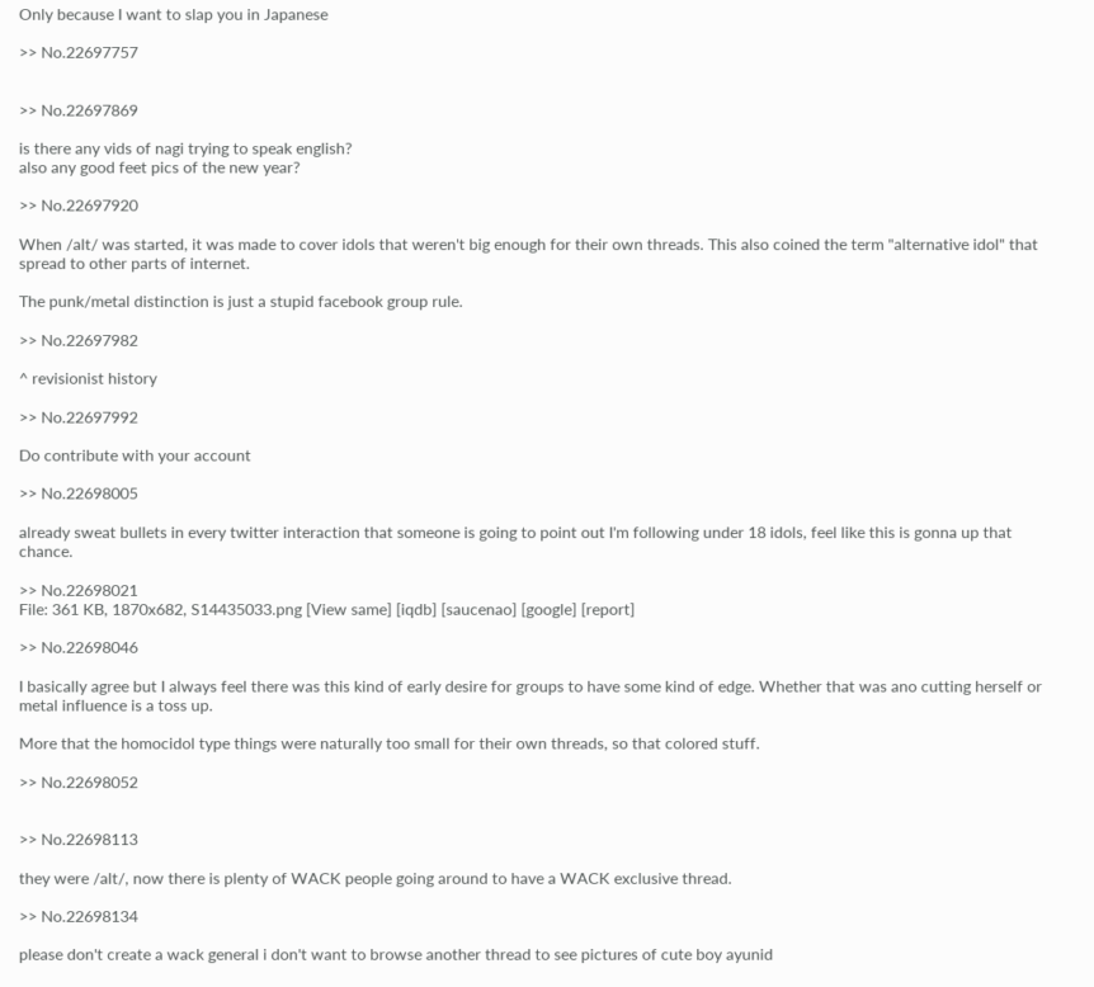Only because I want to slap you in Japanese

>> No.22697757


>> No.22697869

is there any vids of nagi trying to speak english?
also any good feet pics of the new year?

>> No.22697920

When /alt/ was started, it was made to cover idols that weren't big enough for their own threads. This also coined the term "alternative idol" that spread to other parts of internet.

The punk/metal distinction is just a stupid facebook group rule.

>> No.22697982

^ revisionist history

>> No.22697992

Do contribute with your account

>> No.22698005

already sweat bullets in every twitter interaction that someone is going to point out I'm following under 18 idols, feel like this is gonna up that chance.

>> No.22698021
File: 361 KB, 1870x682, S14435033.png [View same] [iqdb] [saucenao] [google] [report]

>> No.22698046

I basically agree but I always feel there was this kind of early desire for groups to have some kind of edge. Whether that was ano cutting herself or metal influence is a toss up.

More that the homocidol type things were naturally too small for their own threads, so that colored stuff.

>> No.22698052


>> No.22698113

they were /alt/, now there is plenty of WACK people going around to have a WACK exclusive thread.

>> No.22698134

please don't create a wack general i don't want to browse another thread to see pictures of cute boy ayunid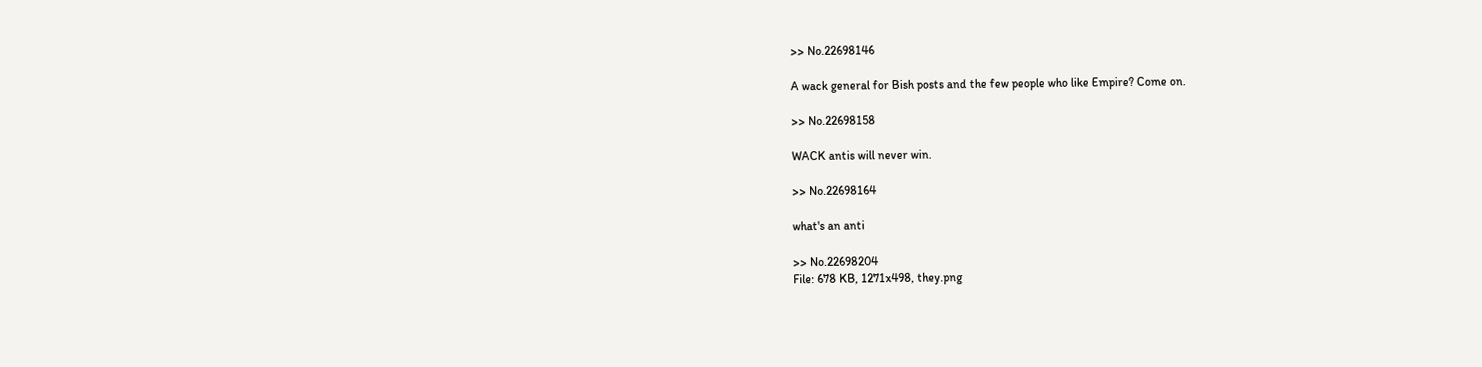>> No.22698146

A wack general for Bish posts and the few people who like Empire? Come on.

>> No.22698158

WACK antis will never win.

>> No.22698164

what's an anti

>> No.22698204
File: 678 KB, 1271x498, they.png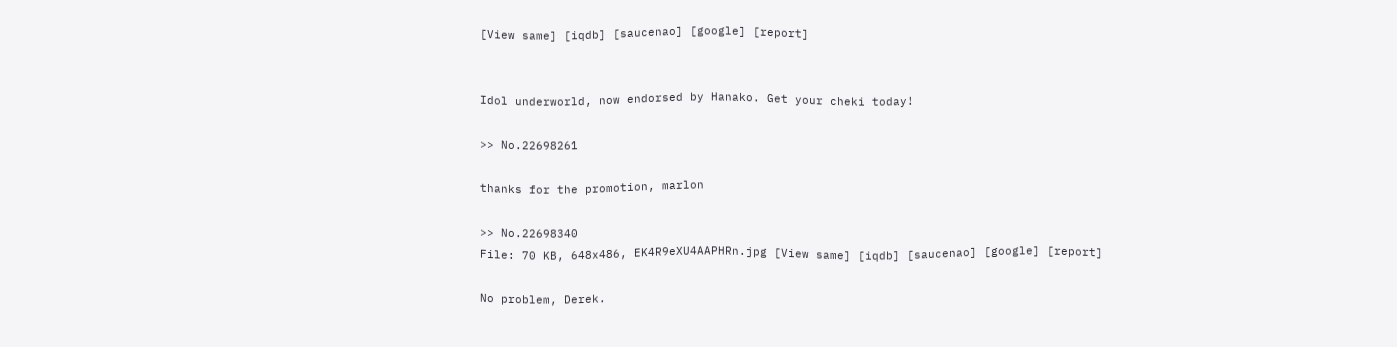[View same] [iqdb] [saucenao] [google] [report]


Idol underworld, now endorsed by Hanako. Get your cheki today!

>> No.22698261

thanks for the promotion, marlon

>> No.22698340
File: 70 KB, 648x486, EK4R9eXU4AAPHRn.jpg [View same] [iqdb] [saucenao] [google] [report]

No problem, Derek.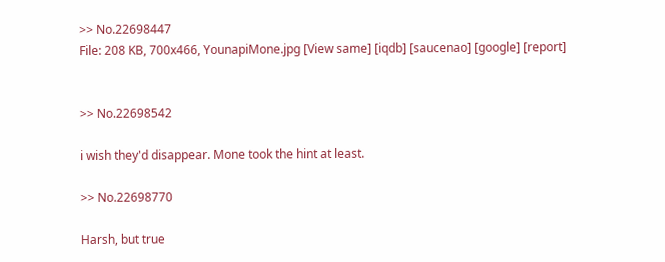>> No.22698447
File: 208 KB, 700x466, YounapiMone.jpg [View same] [iqdb] [saucenao] [google] [report]


>> No.22698542

i wish they'd disappear. Mone took the hint at least.

>> No.22698770

Harsh, but true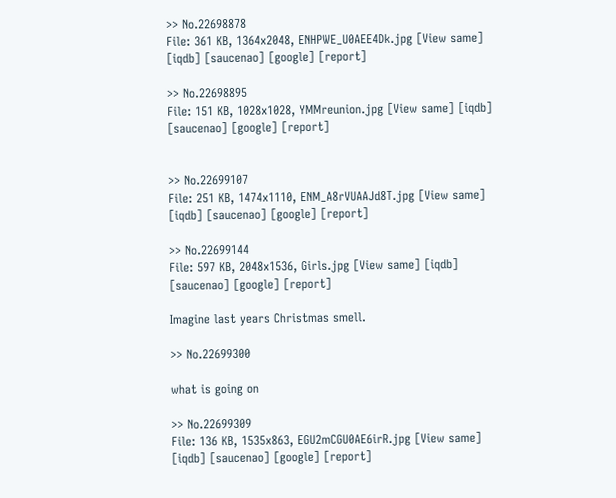>> No.22698878
File: 361 KB, 1364x2048, ENHPWE_U0AEE4Dk.jpg [View same] [iqdb] [saucenao] [google] [report]

>> No.22698895
File: 151 KB, 1028x1028, YMMreunion.jpg [View same] [iqdb] [saucenao] [google] [report]


>> No.22699107
File: 251 KB, 1474x1110, ENM_A8rVUAAJd8T.jpg [View same] [iqdb] [saucenao] [google] [report]

>> No.22699144
File: 597 KB, 2048x1536, Girls.jpg [View same] [iqdb] [saucenao] [google] [report]

Imagine last years Christmas smell.

>> No.22699300

what is going on

>> No.22699309
File: 136 KB, 1535x863, EGU2mCGU0AE6irR.jpg [View same] [iqdb] [saucenao] [google] [report]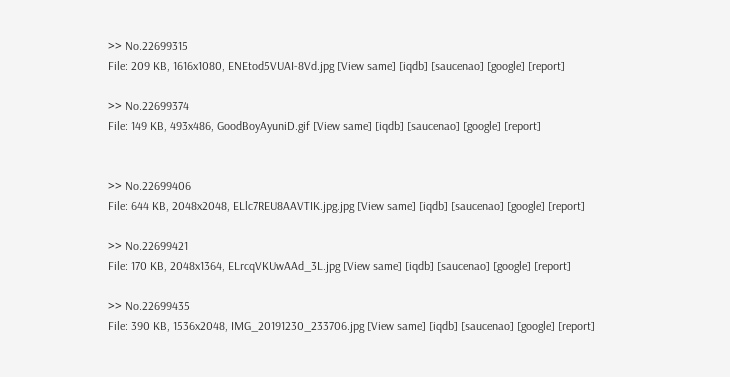>> No.22699315
File: 209 KB, 1616x1080, ENEtod5VUAI-8Vd.jpg [View same] [iqdb] [saucenao] [google] [report]

>> No.22699374
File: 149 KB, 493x486, GoodBoyAyuniD.gif [View same] [iqdb] [saucenao] [google] [report]


>> No.22699406
File: 644 KB, 2048x2048, ELlc7REU8AAVTIK.jpg.jpg [View same] [iqdb] [saucenao] [google] [report]

>> No.22699421
File: 170 KB, 2048x1364, ELrcqVKUwAAd_3L.jpg [View same] [iqdb] [saucenao] [google] [report]

>> No.22699435
File: 390 KB, 1536x2048, IMG_20191230_233706.jpg [View same] [iqdb] [saucenao] [google] [report]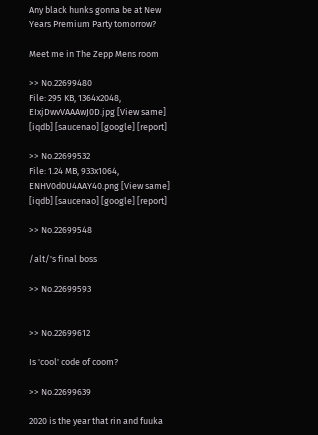Any black hunks gonna be at New Years Premium Party tomorrow?

Meet me in The Zepp Mens room

>> No.22699480
File: 295 KB, 1364x2048, EIxjDwvVAAAwJ0D.jpg [View same] [iqdb] [saucenao] [google] [report]

>> No.22699532
File: 1.24 MB, 933x1064, ENHV0d0U4AAY40.png [View same] [iqdb] [saucenao] [google] [report]

>> No.22699548

/alt/'s final boss

>> No.22699593


>> No.22699612

Is 'cool' code of coom?

>> No.22699639

2020 is the year that rin and fuuka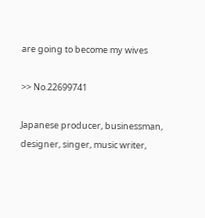are going to become my wives

>> No.22699741

Japanese producer, businessman, designer, singer, music writer,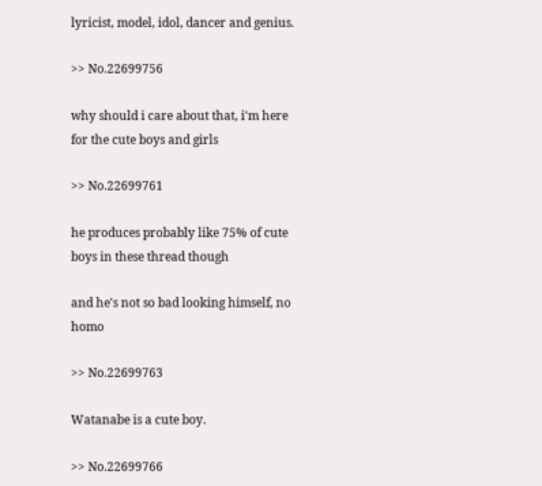lyricist, model, idol, dancer and genius.

>> No.22699756

why should i care about that, i'm here for the cute boys and girls

>> No.22699761

he produces probably like 75% of cute boys in these thread though

and he's not so bad looking himself, no homo

>> No.22699763

Watanabe is a cute boy.

>> No.22699766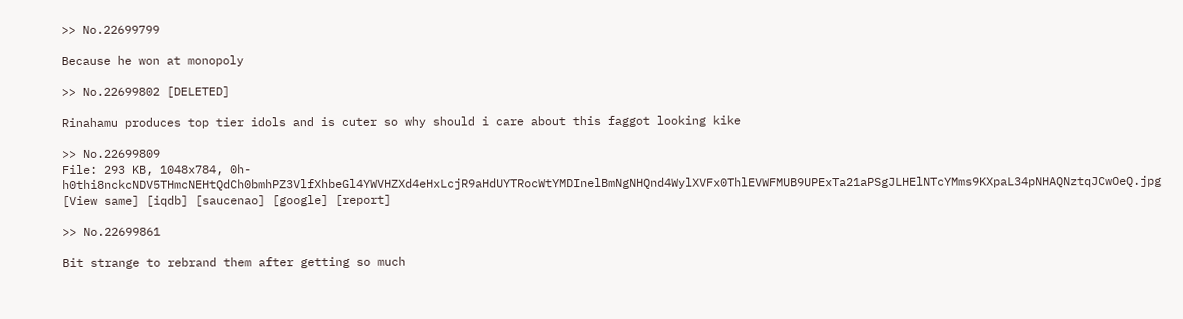>> No.22699799

Because he won at monopoly

>> No.22699802 [DELETED]

Rinahamu produces top tier idols and is cuter so why should i care about this faggot looking kike

>> No.22699809
File: 293 KB, 1048x784, 0h-h0thi8nckcNDV5THmcNEHtQdCh0bmhPZ3VlfXhbeGl4YWVHZXd4eHxLcjR9aHdUYTRocWtYMDInelBmNgNHQnd4WylXVFx0ThlEVWFMUB9UPExTa21aPSgJLHElNTcYMms9KXpaL34pNHAQNztqJCwOeQ.jpg [View same] [iqdb] [saucenao] [google] [report]

>> No.22699861

Bit strange to rebrand them after getting so much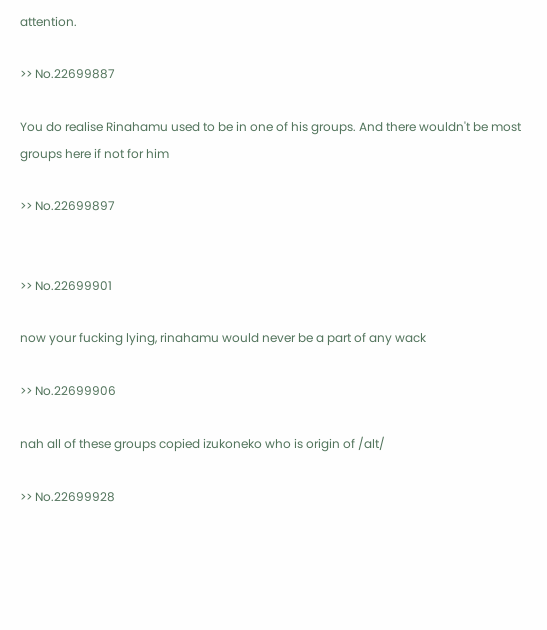attention.

>> No.22699887

You do realise Rinahamu used to be in one of his groups. And there wouldn't be most groups here if not for him

>> No.22699897


>> No.22699901

now your fucking lying, rinahamu would never be a part of any wack

>> No.22699906

nah all of these groups copied izukoneko who is origin of /alt/

>> No.22699928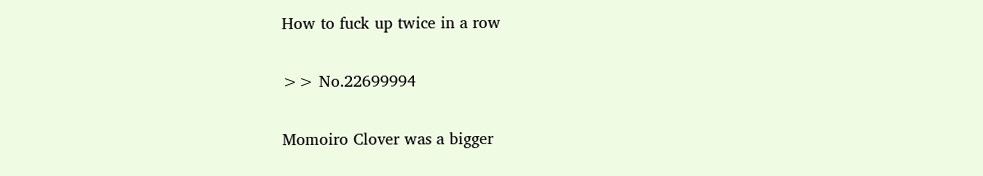How to fuck up twice in a row

>> No.22699994

Momoiro Clover was a bigger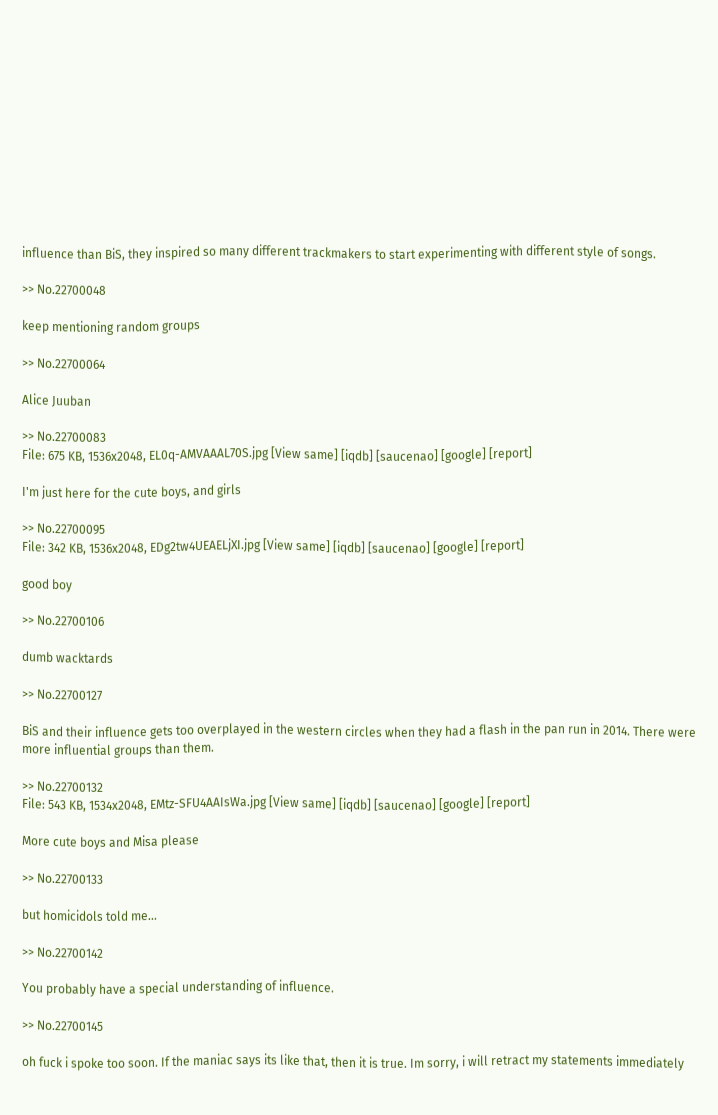influence than BiS, they inspired so many different trackmakers to start experimenting with different style of songs.

>> No.22700048

keep mentioning random groups

>> No.22700064

Alice Juuban

>> No.22700083
File: 675 KB, 1536x2048, EL0q-AMVAAAL70S.jpg [View same] [iqdb] [saucenao] [google] [report]

I'm just here for the cute boys, and girls

>> No.22700095
File: 342 KB, 1536x2048, EDg2tw4UEAELjXI.jpg [View same] [iqdb] [saucenao] [google] [report]

good boy

>> No.22700106

dumb wacktards

>> No.22700127

BiS and their influence gets too overplayed in the western circles when they had a flash in the pan run in 2014. There were more influential groups than them.

>> No.22700132
File: 543 KB, 1534x2048, EMtz-SFU4AAIsWa.jpg [View same] [iqdb] [saucenao] [google] [report]

More cute boys and Misa please

>> No.22700133

but homicidols told me...

>> No.22700142

You probably have a special understanding of influence.

>> No.22700145

oh fuck i spoke too soon. If the maniac says its like that, then it is true. Im sorry, i will retract my statements immediately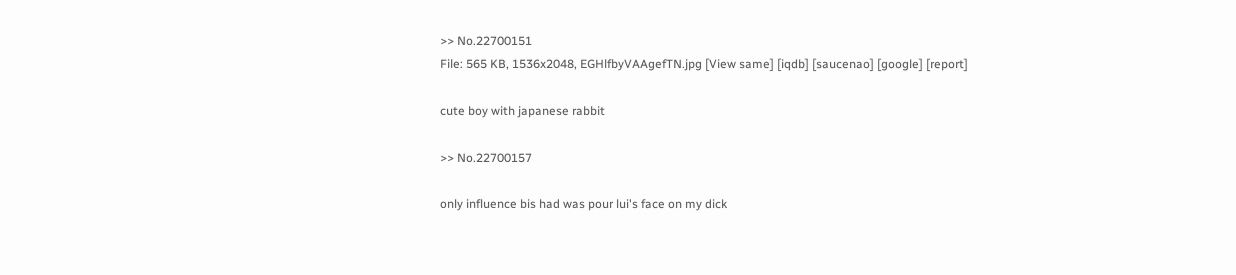>> No.22700151
File: 565 KB, 1536x2048, EGHlfbyVAAgefTN.jpg [View same] [iqdb] [saucenao] [google] [report]

cute boy with japanese rabbit

>> No.22700157

only influence bis had was pour lui's face on my dick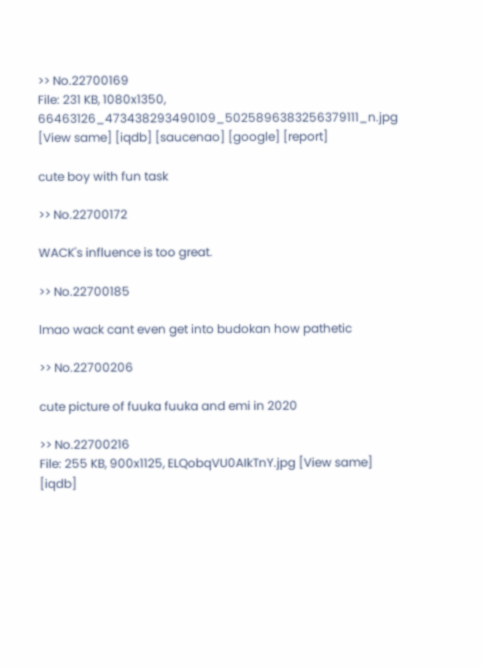>> No.22700169
File: 231 KB, 1080x1350, 66463126_473438293490109_5025896383256379111_n.jpg [View same] [iqdb] [saucenao] [google] [report]

cute boy with fun task

>> No.22700172

WACK's influence is too great.

>> No.22700185

lmao wack cant even get into budokan how pathetic

>> No.22700206

cute picture of fuuka fuuka and emi in 2020

>> No.22700216
File: 255 KB, 900x1125, ELQobqVU0AIkTnY.jpg [View same] [iqdb]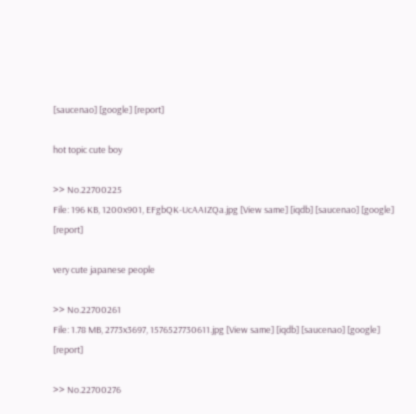[saucenao] [google] [report]

hot topic cute boy

>> No.22700225
File: 196 KB, 1200x901, EFgbQK-UcAAIZQa.jpg [View same] [iqdb] [saucenao] [google] [report]

very cute japanese people

>> No.22700261
File: 1.78 MB, 2773x3697, 1576527730611.jpg [View same] [iqdb] [saucenao] [google] [report]

>> No.22700276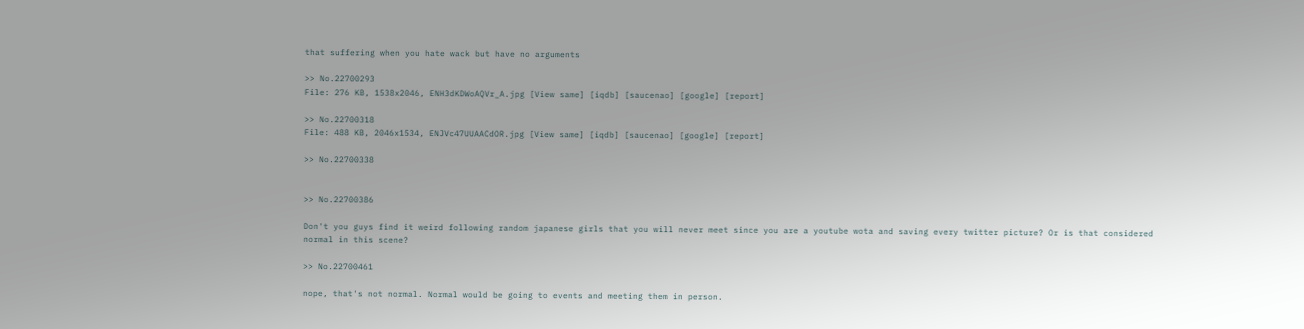that suffering when you hate wack but have no arguments

>> No.22700293
File: 276 KB, 1538x2046, ENH3dKDWoAQVr_A.jpg [View same] [iqdb] [saucenao] [google] [report]

>> No.22700318
File: 488 KB, 2046x1534, ENJVc47UUAACdOR.jpg [View same] [iqdb] [saucenao] [google] [report]

>> No.22700338


>> No.22700386

Don't you guys find it weird following random japanese girls that you will never meet since you are a youtube wota and saving every twitter picture? Or is that considered normal in this scene?

>> No.22700461

nope, that's not normal. Normal would be going to events and meeting them in person.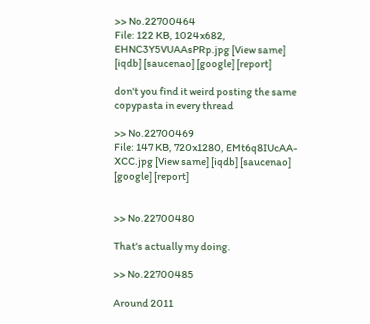>> No.22700464
File: 122 KB, 1024x682, EHNC3Y5VUAAsPRp.jpg [View same] [iqdb] [saucenao] [google] [report]

don't you find it weird posting the same copypasta in every thread

>> No.22700469
File: 147 KB, 720x1280, EMt6q8IUcAA-XCC.jpg [View same] [iqdb] [saucenao] [google] [report]


>> No.22700480

That's actually my doing.

>> No.22700485

Around 2011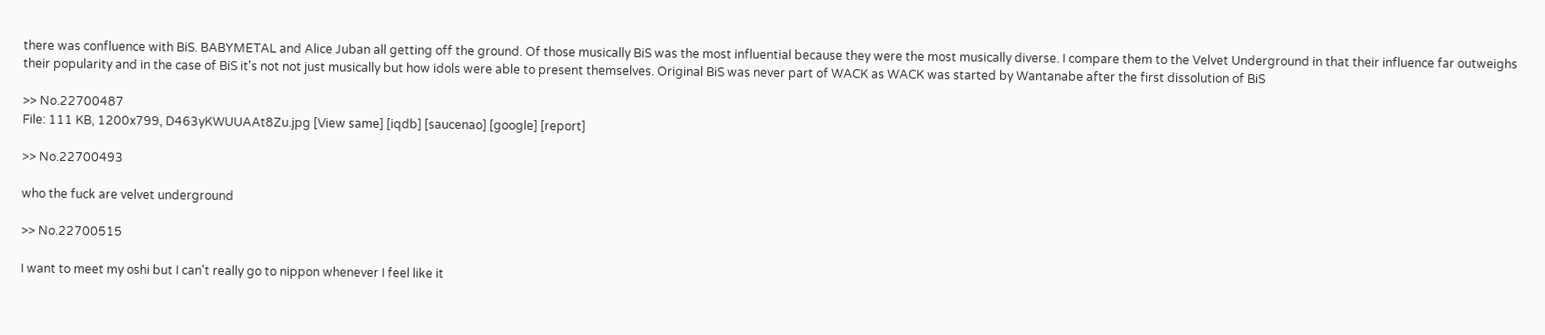there was confluence with BiS. BABYMETAL and Alice Juban all getting off the ground. Of those musically BiS was the most influential because they were the most musically diverse. I compare them to the Velvet Underground in that their influence far outweighs their popularity and in the case of BiS it's not not just musically but how idols were able to present themselves. Original BiS was never part of WACK as WACK was started by Wantanabe after the first dissolution of BiS

>> No.22700487
File: 111 KB, 1200x799, D463yKWUUAAt8Zu.jpg [View same] [iqdb] [saucenao] [google] [report]

>> No.22700493

who the fuck are velvet underground

>> No.22700515

I want to meet my oshi but I can't really go to nippon whenever I feel like it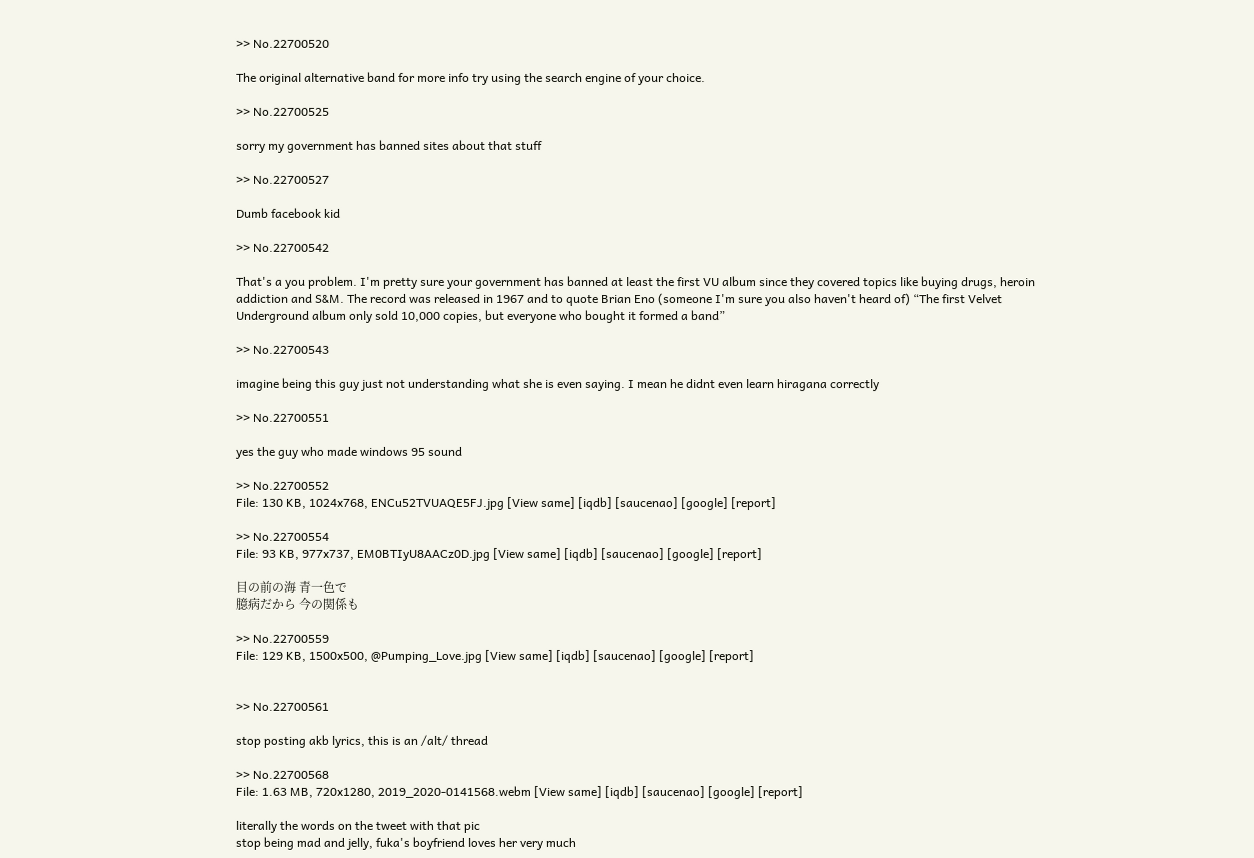>> No.22700520

The original alternative band for more info try using the search engine of your choice.

>> No.22700525

sorry my government has banned sites about that stuff

>> No.22700527

Dumb facebook kid

>> No.22700542

That's a you problem. I'm pretty sure your government has banned at least the first VU album since they covered topics like buying drugs, heroin addiction and S&M. The record was released in 1967 and to quote Brian Eno (someone I'm sure you also haven't heard of) “The first Velvet Underground album only sold 10,000 copies, but everyone who bought it formed a band”

>> No.22700543

imagine being this guy just not understanding what she is even saying. I mean he didnt even learn hiragana correctly

>> No.22700551

yes the guy who made windows 95 sound

>> No.22700552
File: 130 KB, 1024x768, ENCu52TVUAQE5FJ.jpg [View same] [iqdb] [saucenao] [google] [report]

>> No.22700554
File: 93 KB, 977x737, EM0BTIyU8AACz0D.jpg [View same] [iqdb] [saucenao] [google] [report]

目の前の海 青一色で
臆病だから 今の関係も

>> No.22700559
File: 129 KB, 1500x500, @Pumping_Love.jpg [View same] [iqdb] [saucenao] [google] [report]


>> No.22700561

stop posting akb lyrics, this is an /alt/ thread

>> No.22700568
File: 1.63 MB, 720x1280, 2019_2020-0141568.webm [View same] [iqdb] [saucenao] [google] [report]

literally the words on the tweet with that pic
stop being mad and jelly, fuka's boyfriend loves her very much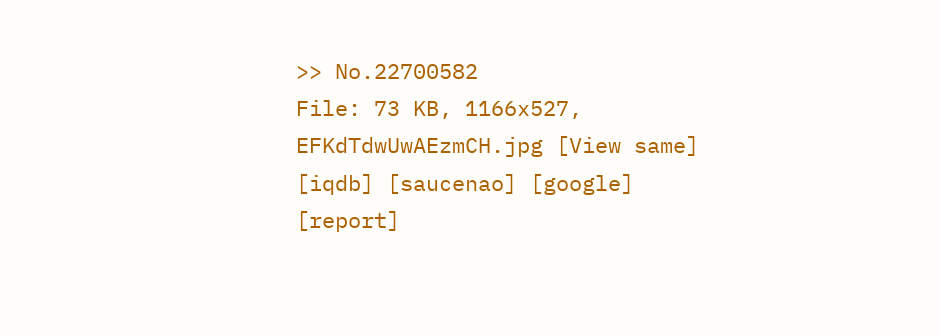>> No.22700582
File: 73 KB, 1166x527, EFKdTdwUwAEzmCH.jpg [View same] [iqdb] [saucenao] [google] [report]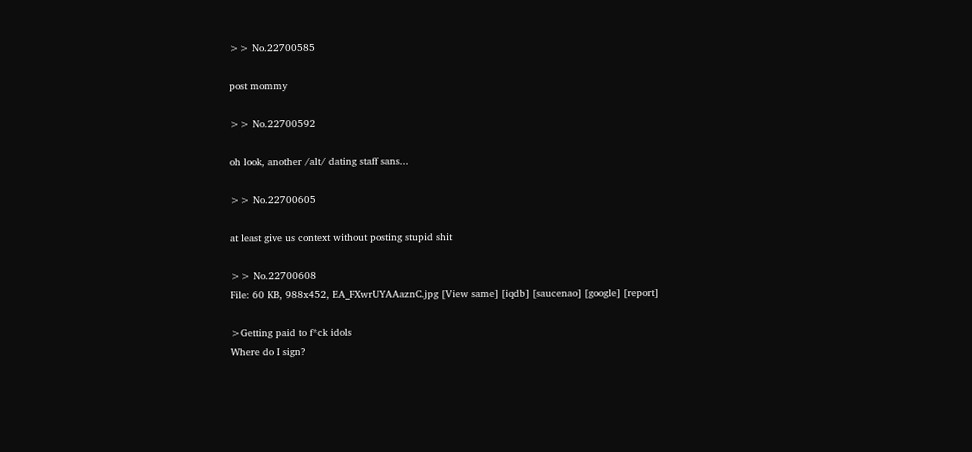>> No.22700585

post mommy

>> No.22700592

oh look, another /alt/ dating staff sans...

>> No.22700605

at least give us context without posting stupid shit

>> No.22700608
File: 60 KB, 988x452, EA_FXwrUYAAaznC.jpg [View same] [iqdb] [saucenao] [google] [report]

>Getting paid to f*ck idols
Where do I sign?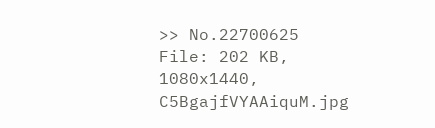>> No.22700625
File: 202 KB, 1080x1440, C5BgajfVYAAiquM.jpg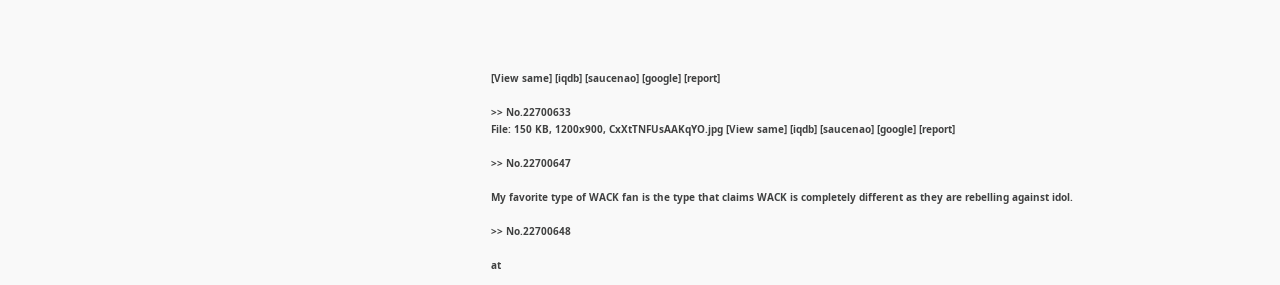[View same] [iqdb] [saucenao] [google] [report]

>> No.22700633
File: 150 KB, 1200x900, CxXtTNFUsAAKqYO.jpg [View same] [iqdb] [saucenao] [google] [report]

>> No.22700647

My favorite type of WACK fan is the type that claims WACK is completely different as they are rebelling against idol.

>> No.22700648

at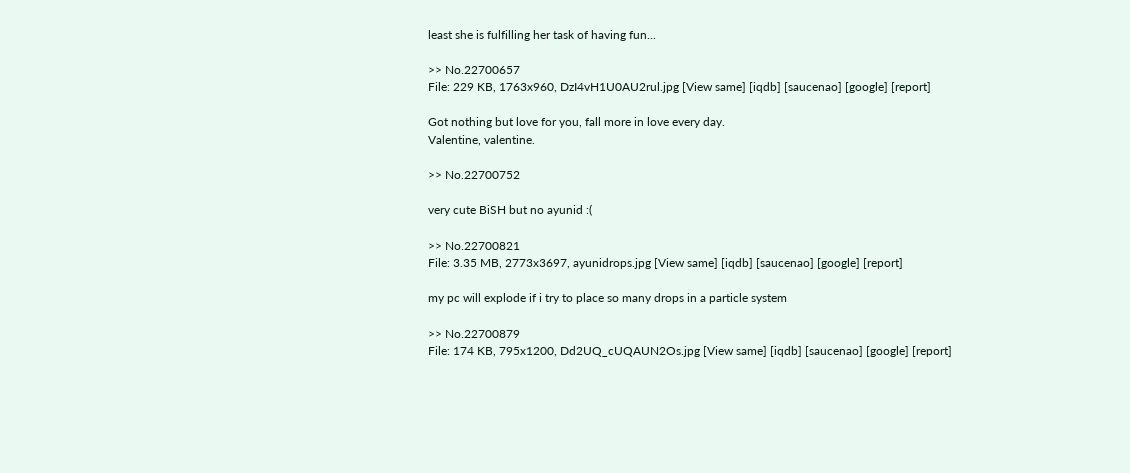least she is fulfilling her task of having fun...

>> No.22700657
File: 229 KB, 1763x960, DzI4vH1U0AU2rul.jpg [View same] [iqdb] [saucenao] [google] [report]

Got nothing but love for you, fall more in love every day.
Valentine, valentine.

>> No.22700752

very cute BiSH but no ayunid :(

>> No.22700821
File: 3.35 MB, 2773x3697, ayunidrops.jpg [View same] [iqdb] [saucenao] [google] [report]

my pc will explode if i try to place so many drops in a particle system

>> No.22700879
File: 174 KB, 795x1200, Dd2UQ_cUQAUN2Os.jpg [View same] [iqdb] [saucenao] [google] [report]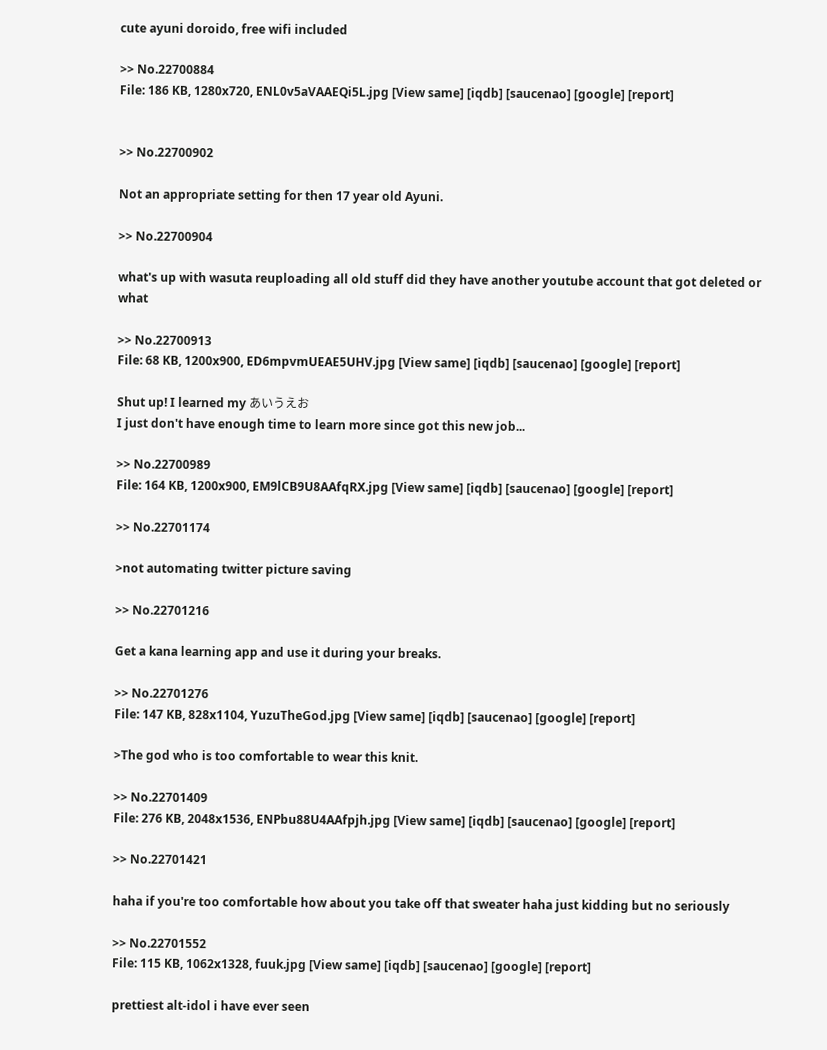cute ayuni doroido, free wifi included

>> No.22700884
File: 186 KB, 1280x720, ENL0v5aVAAEQi5L.jpg [View same] [iqdb] [saucenao] [google] [report]


>> No.22700902

Not an appropriate setting for then 17 year old Ayuni.

>> No.22700904

what's up with wasuta reuploading all old stuff did they have another youtube account that got deleted or what

>> No.22700913
File: 68 KB, 1200x900, ED6mpvmUEAE5UHV.jpg [View same] [iqdb] [saucenao] [google] [report]

Shut up! I learned my あいうえお
I just don't have enough time to learn more since got this new job...

>> No.22700989
File: 164 KB, 1200x900, EM9lCB9U8AAfqRX.jpg [View same] [iqdb] [saucenao] [google] [report]

>> No.22701174

>not automating twitter picture saving

>> No.22701216

Get a kana learning app and use it during your breaks.

>> No.22701276
File: 147 KB, 828x1104, YuzuTheGod.jpg [View same] [iqdb] [saucenao] [google] [report]

>The god who is too comfortable to wear this knit.

>> No.22701409
File: 276 KB, 2048x1536, ENPbu88U4AAfpjh.jpg [View same] [iqdb] [saucenao] [google] [report]

>> No.22701421

haha if you're too comfortable how about you take off that sweater haha just kidding but no seriously

>> No.22701552
File: 115 KB, 1062x1328, fuuk.jpg [View same] [iqdb] [saucenao] [google] [report]

prettiest alt-idol i have ever seen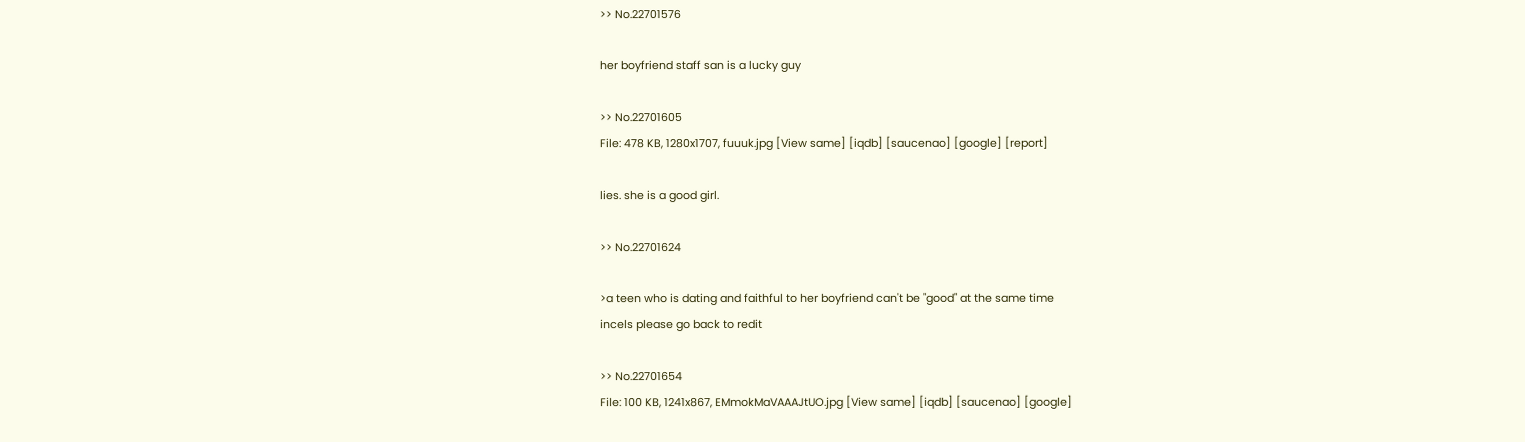>> No.22701576

her boyfriend staff san is a lucky guy

>> No.22701605
File: 478 KB, 1280x1707, fuuuk.jpg [View same] [iqdb] [saucenao] [google] [report]

lies. she is a good girl.

>> No.22701624

>a teen who is dating and faithful to her boyfriend can't be "good" at the same time
incels please go back to redit

>> No.22701654
File: 100 KB, 1241x867, EMmokMaVAAAJtUO.jpg [View same] [iqdb] [saucenao] [google]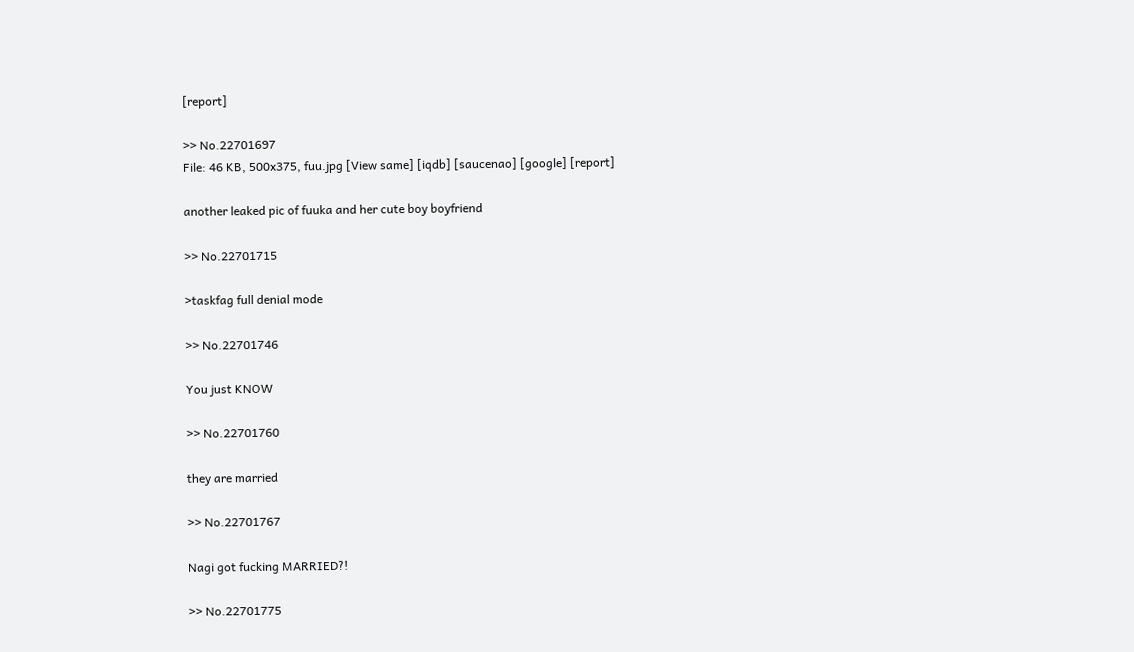[report]

>> No.22701697
File: 46 KB, 500x375, fuu.jpg [View same] [iqdb] [saucenao] [google] [report]

another leaked pic of fuuka and her cute boy boyfriend

>> No.22701715

>taskfag full denial mode

>> No.22701746

You just KNOW

>> No.22701760

they are married

>> No.22701767

Nagi got fucking MARRIED?!

>> No.22701775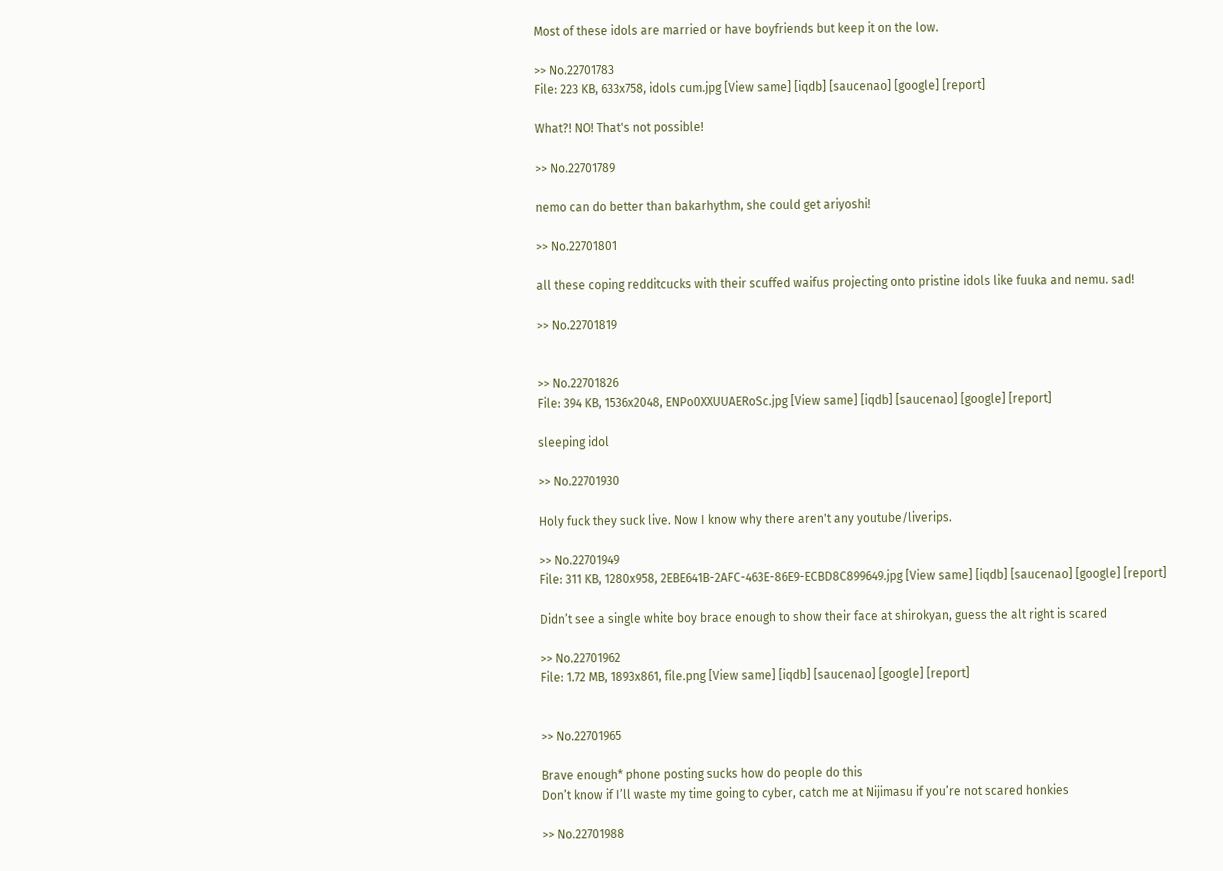Most of these idols are married or have boyfriends but keep it on the low.

>> No.22701783
File: 223 KB, 633x758, idols cum.jpg [View same] [iqdb] [saucenao] [google] [report]

What?! NO! That's not possible!

>> No.22701789

nemo can do better than bakarhythm, she could get ariyoshi!

>> No.22701801

all these coping redditcucks with their scuffed waifus projecting onto pristine idols like fuuka and nemu. sad!

>> No.22701819


>> No.22701826
File: 394 KB, 1536x2048, ENPo0XXUUAERoSc.jpg [View same] [iqdb] [saucenao] [google] [report]

sleeping idol

>> No.22701930

Holy fuck they suck live. Now I know why there aren't any youtube/liverips.

>> No.22701949
File: 311 KB, 1280x958, 2EBE641B-2AFC-463E-86E9-ECBD8C899649.jpg [View same] [iqdb] [saucenao] [google] [report]

Didn’t see a single white boy brace enough to show their face at shirokyan, guess the alt right is scared

>> No.22701962
File: 1.72 MB, 1893x861, file.png [View same] [iqdb] [saucenao] [google] [report]


>> No.22701965

Brave enough* phone posting sucks how do people do this
Don’t know if I’ll waste my time going to cyber, catch me at Nijimasu if you’re not scared honkies

>> No.22701988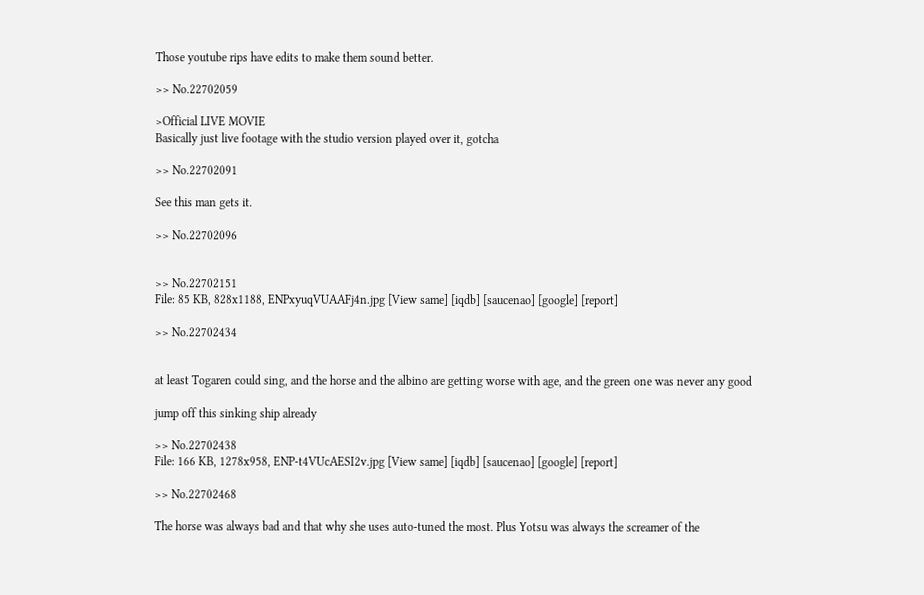Those youtube rips have edits to make them sound better.

>> No.22702059

>Official LIVE MOVIE
Basically just live footage with the studio version played over it, gotcha

>> No.22702091

See this man gets it.

>> No.22702096


>> No.22702151
File: 85 KB, 828x1188, ENPxyuqVUAAFj4n.jpg [View same] [iqdb] [saucenao] [google] [report]

>> No.22702434


at least Togaren could sing, and the horse and the albino are getting worse with age, and the green one was never any good

jump off this sinking ship already

>> No.22702438
File: 166 KB, 1278x958, ENP-t4VUcAESI2v.jpg [View same] [iqdb] [saucenao] [google] [report]

>> No.22702468

The horse was always bad and that why she uses auto-tuned the most. Plus Yotsu was always the screamer of the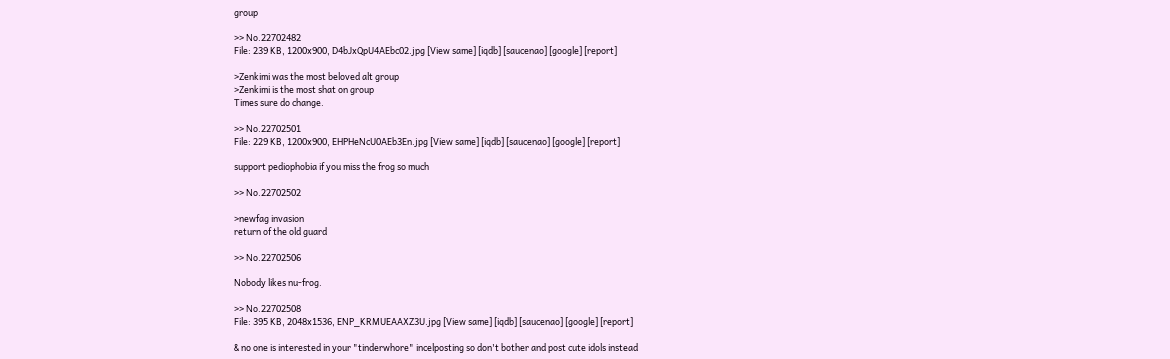group

>> No.22702482
File: 239 KB, 1200x900, D4bJxQpU4AEbc02.jpg [View same] [iqdb] [saucenao] [google] [report]

>Zenkimi was the most beloved alt group
>Zenkimi is the most shat on group
Times sure do change.

>> No.22702501
File: 229 KB, 1200x900, EHPHeNcU0AEb3En.jpg [View same] [iqdb] [saucenao] [google] [report]

support pediophobia if you miss the frog so much

>> No.22702502

>newfag invasion
return of the old guard

>> No.22702506

Nobody likes nu-frog.

>> No.22702508
File: 395 KB, 2048x1536, ENP_KRMUEAAXZ3U.jpg [View same] [iqdb] [saucenao] [google] [report]

& no one is interested in your "tinderwhore" incelposting so don't bother and post cute idols instead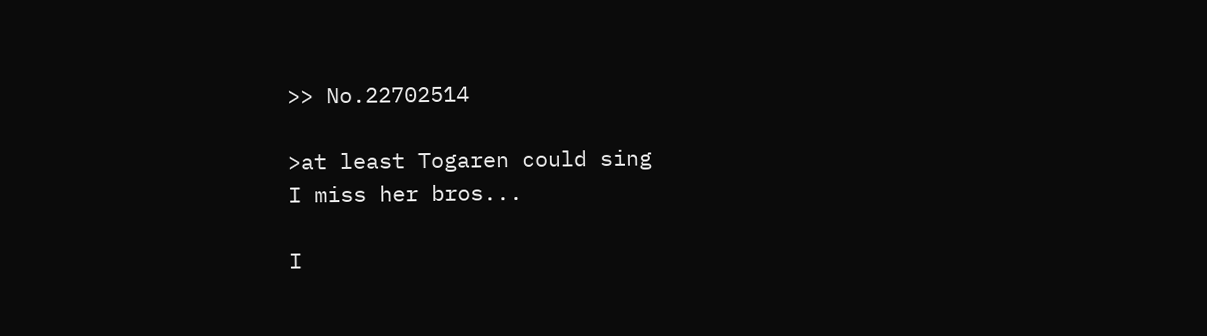>> No.22702514

>at least Togaren could sing
I miss her bros...

I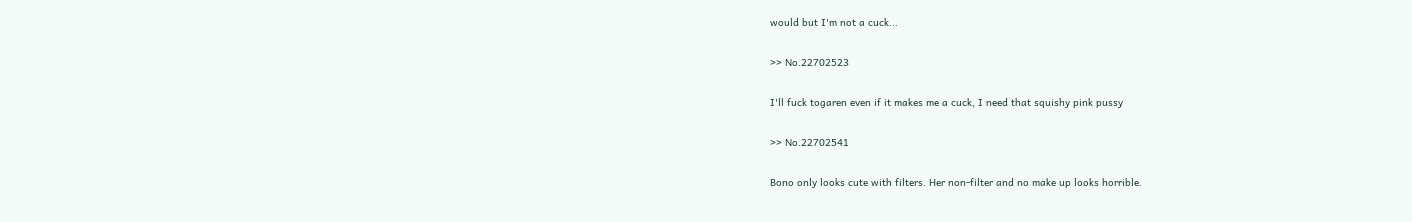would but I'm not a cuck...

>> No.22702523

I'll fuck togaren even if it makes me a cuck, I need that squishy pink pussy

>> No.22702541

Bono only looks cute with filters. Her non-filter and no make up looks horrible.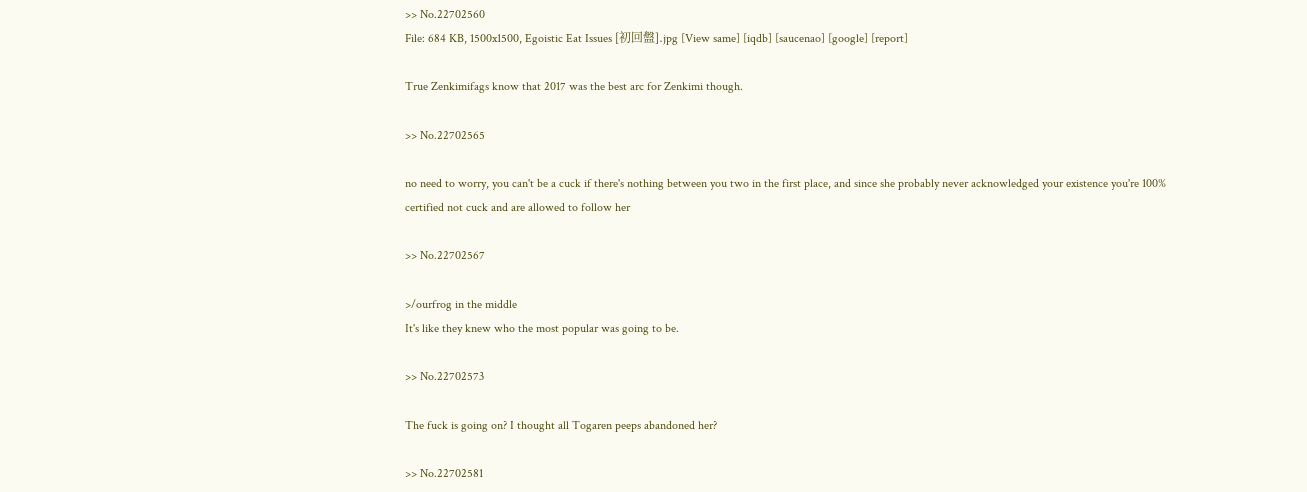>> No.22702560
File: 684 KB, 1500x1500, Egoistic Eat Issues [初回盤].jpg [View same] [iqdb] [saucenao] [google] [report]

True Zenkimifags know that 2017 was the best arc for Zenkimi though.

>> No.22702565

no need to worry, you can't be a cuck if there's nothing between you two in the first place, and since she probably never acknowledged your existence you're 100% certified not cuck and are allowed to follow her

>> No.22702567

>/ourfrog in the middle
It's like they knew who the most popular was going to be.

>> No.22702573

The fuck is going on? I thought all Togaren peeps abandoned her?

>> No.22702581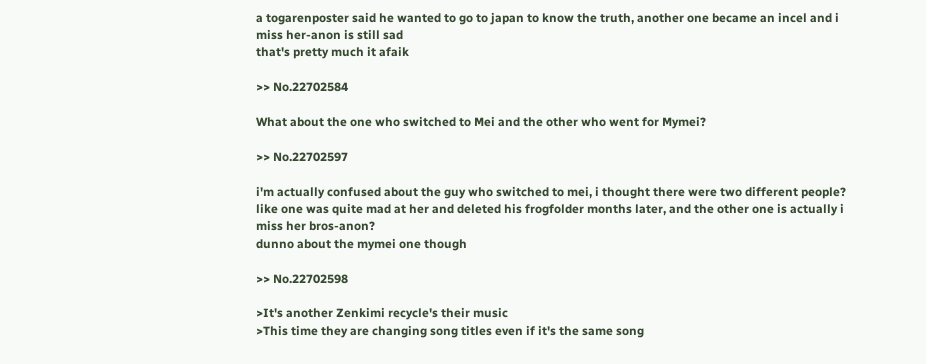a togarenposter said he wanted to go to japan to know the truth, another one became an incel and i miss her-anon is still sad
that's pretty much it afaik

>> No.22702584

What about the one who switched to Mei and the other who went for Mymei?

>> No.22702597

i'm actually confused about the guy who switched to mei, i thought there were two different people? like one was quite mad at her and deleted his frogfolder months later, and the other one is actually i miss her bros-anon?
dunno about the mymei one though

>> No.22702598

>It's another Zenkimi recycle's their music
>This time they are changing song titles even if it's the same song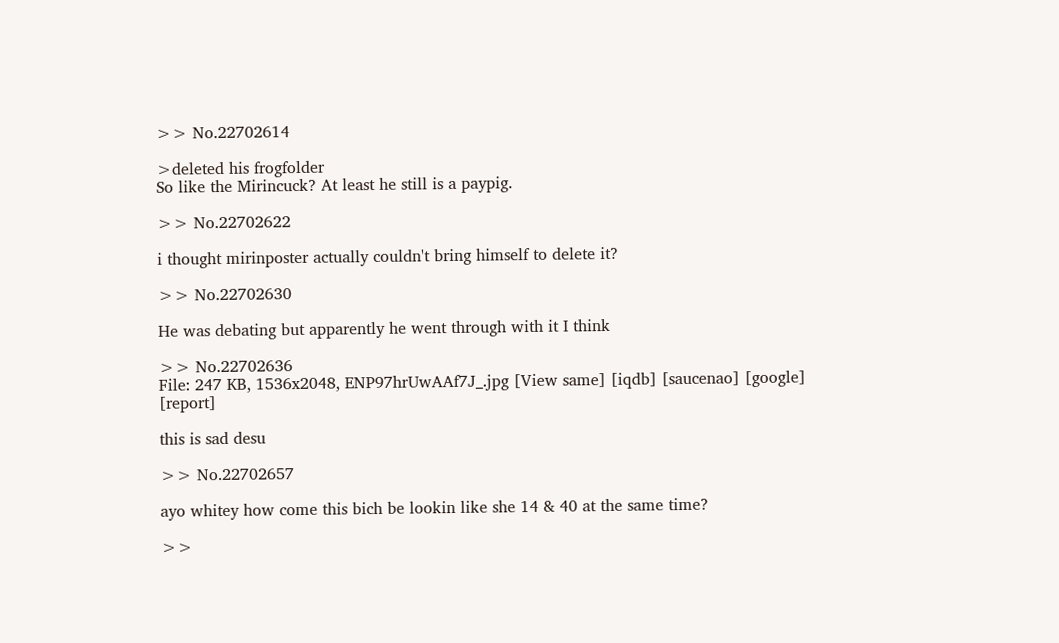>> No.22702614

>deleted his frogfolder
So like the Mirincuck? At least he still is a paypig.

>> No.22702622

i thought mirinposter actually couldn't bring himself to delete it?

>> No.22702630

He was debating but apparently he went through with it I think

>> No.22702636
File: 247 KB, 1536x2048, ENP97hrUwAAf7J_.jpg [View same] [iqdb] [saucenao] [google] [report]

this is sad desu

>> No.22702657

ayo whitey how come this bich be lookin like she 14 & 40 at the same time?

>>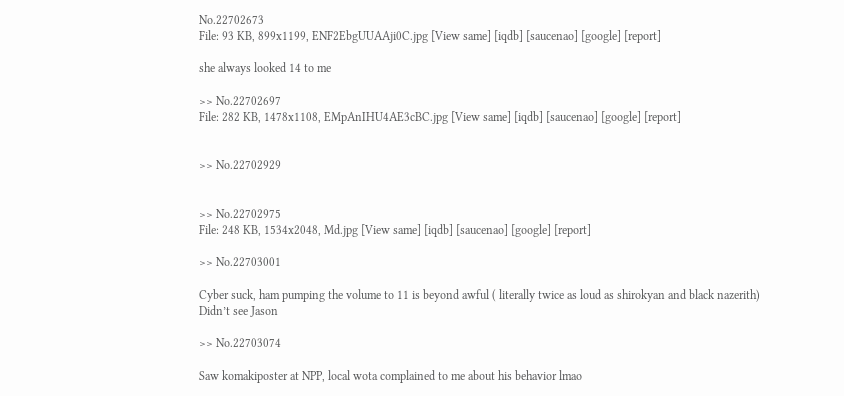No.22702673
File: 93 KB, 899x1199, ENF2EbgUUAAji0C.jpg [View same] [iqdb] [saucenao] [google] [report]

she always looked 14 to me

>> No.22702697
File: 282 KB, 1478x1108, EMpAnIHU4AE3cBC.jpg [View same] [iqdb] [saucenao] [google] [report]


>> No.22702929


>> No.22702975
File: 248 KB, 1534x2048, Md.jpg [View same] [iqdb] [saucenao] [google] [report]

>> No.22703001

Cyber suck, ham pumping the volume to 11 is beyond awful ( literally twice as loud as shirokyan and black nazerith)
Didn’t see Jason

>> No.22703074

Saw komakiposter at NPP, local wota complained to me about his behavior lmao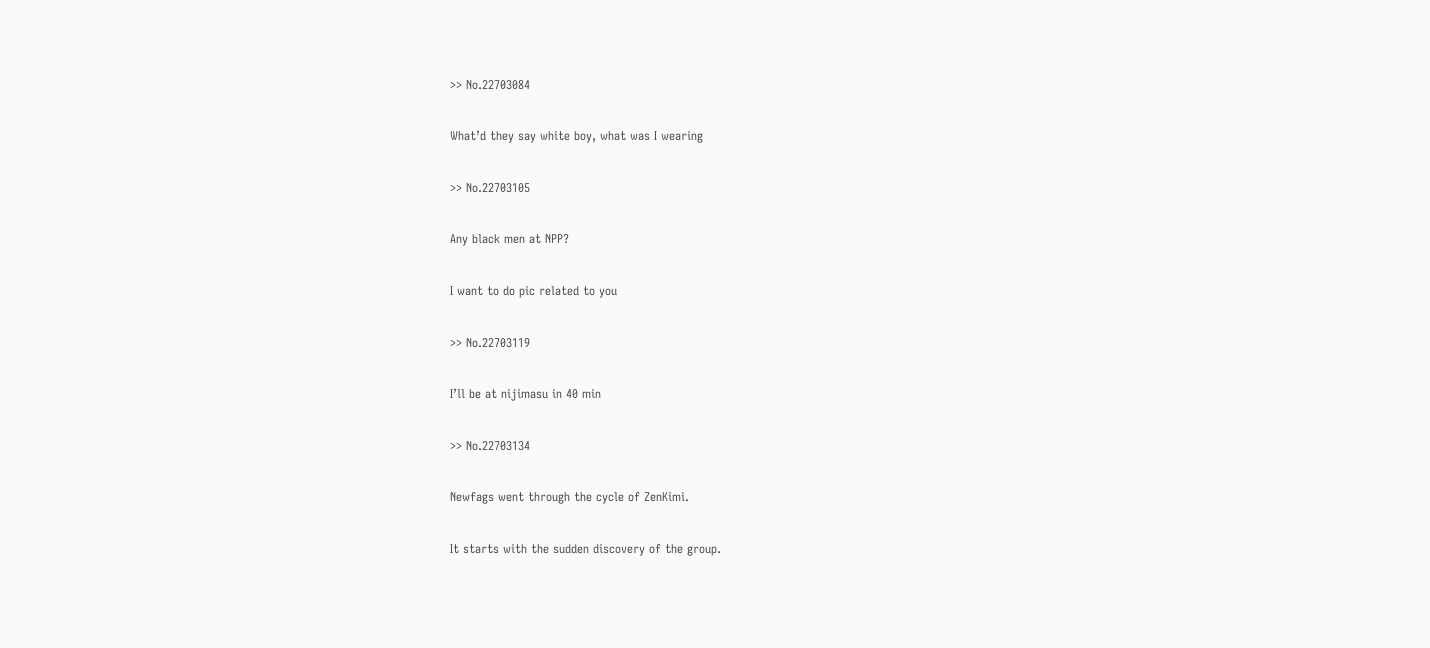>> No.22703084

What’d they say white boy, what was I wearing

>> No.22703105

Any black men at NPP?

I want to do pic related to you

>> No.22703119

I’ll be at nijimasu in 40 min

>> No.22703134

Newfags went through the cycle of ZenKimi.

It starts with the sudden discovery of the group.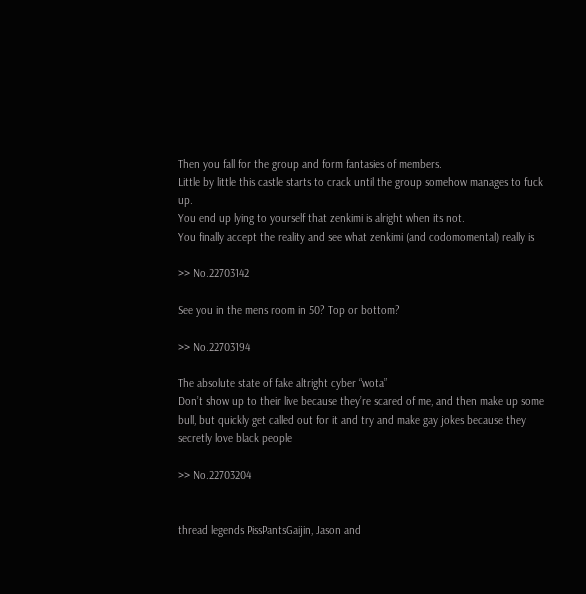Then you fall for the group and form fantasies of members.
Little by little this castle starts to crack until the group somehow manages to fuck up.
You end up lying to yourself that zenkimi is alright when its not.
You finally accept the reality and see what zenkimi (and codomomental) really is

>> No.22703142

See you in the mens room in 50? Top or bottom?

>> No.22703194

The absolute state of fake altright cyber “wota”
Don’t show up to their live because they’re scared of me, and then make up some bull, but quickly get called out for it and try and make gay jokes because they secretly love black people

>> No.22703204


thread legends PissPantsGaijin, Jason and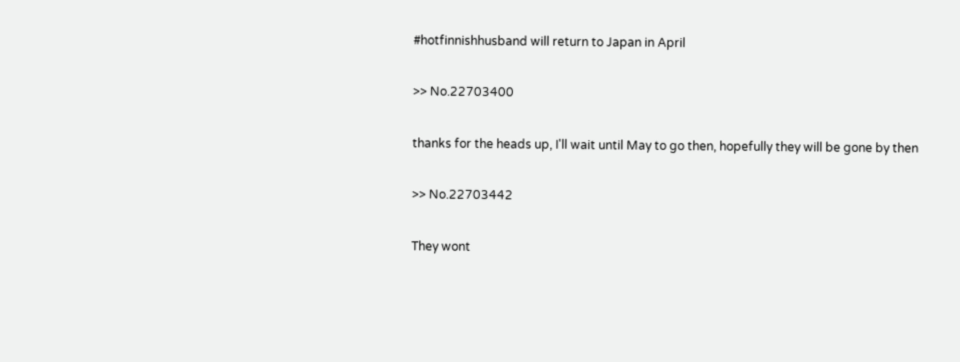#hotfinnishhusband will return to Japan in April

>> No.22703400

thanks for the heads up, I'll wait until May to go then, hopefully they will be gone by then

>> No.22703442

They wont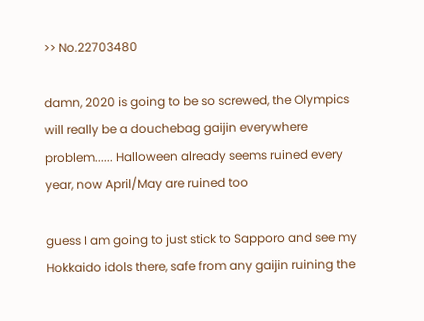>> No.22703480

damn, 2020 is going to be so screwed, the Olympics will really be a douchebag gaijin everywhere problem...... Halloween already seems ruined every year, now April/May are ruined too

guess I am going to just stick to Sapporo and see my Hokkaido idols there, safe from any gaijin ruining the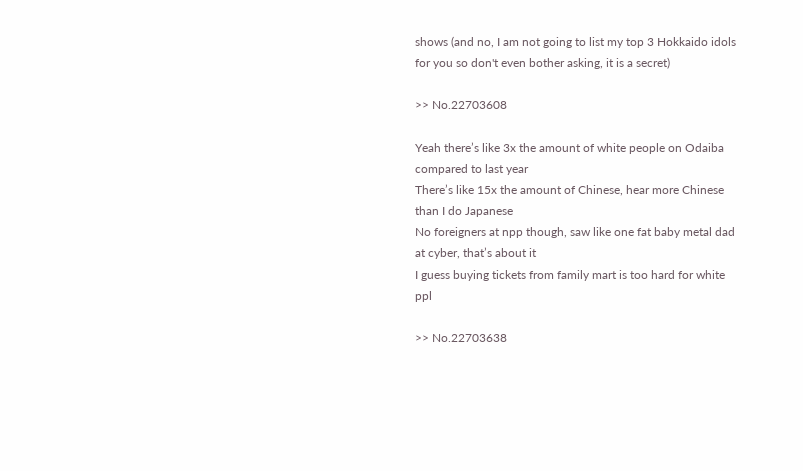shows (and no, I am not going to list my top 3 Hokkaido idols for you so don't even bother asking, it is a secret)

>> No.22703608

Yeah there’s like 3x the amount of white people on Odaiba compared to last year
There’s like 15x the amount of Chinese, hear more Chinese than I do Japanese
No foreigners at npp though, saw like one fat baby metal dad at cyber, that’s about it
I guess buying tickets from family mart is too hard for white ppl

>> No.22703638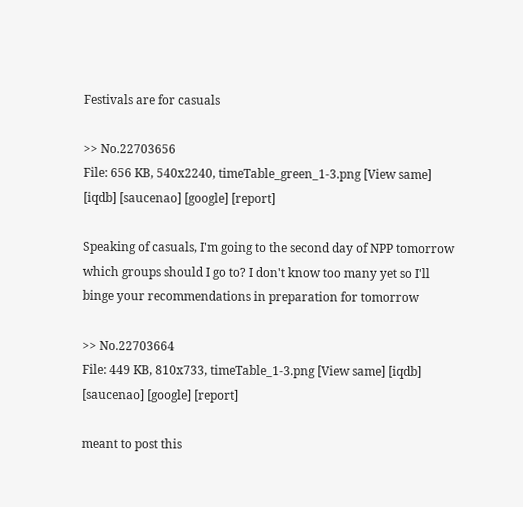Festivals are for casuals

>> No.22703656
File: 656 KB, 540x2240, timeTable_green_1-3.png [View same] [iqdb] [saucenao] [google] [report]

Speaking of casuals, I'm going to the second day of NPP tomorrow
which groups should I go to? I don't know too many yet so I'll binge your recommendations in preparation for tomorrow

>> No.22703664
File: 449 KB, 810x733, timeTable_1-3.png [View same] [iqdb] [saucenao] [google] [report]

meant to post this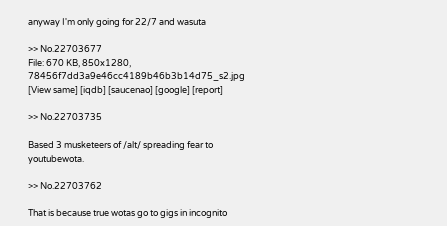anyway I'm only going for 22/7 and wasuta

>> No.22703677
File: 670 KB, 850x1280, 78456f7dd3a9e46cc4189b46b3b14d75_s2.jpg [View same] [iqdb] [saucenao] [google] [report]

>> No.22703735

Based 3 musketeers of /alt/ spreading fear to youtubewota.

>> No.22703762

That is because true wotas go to gigs in incognito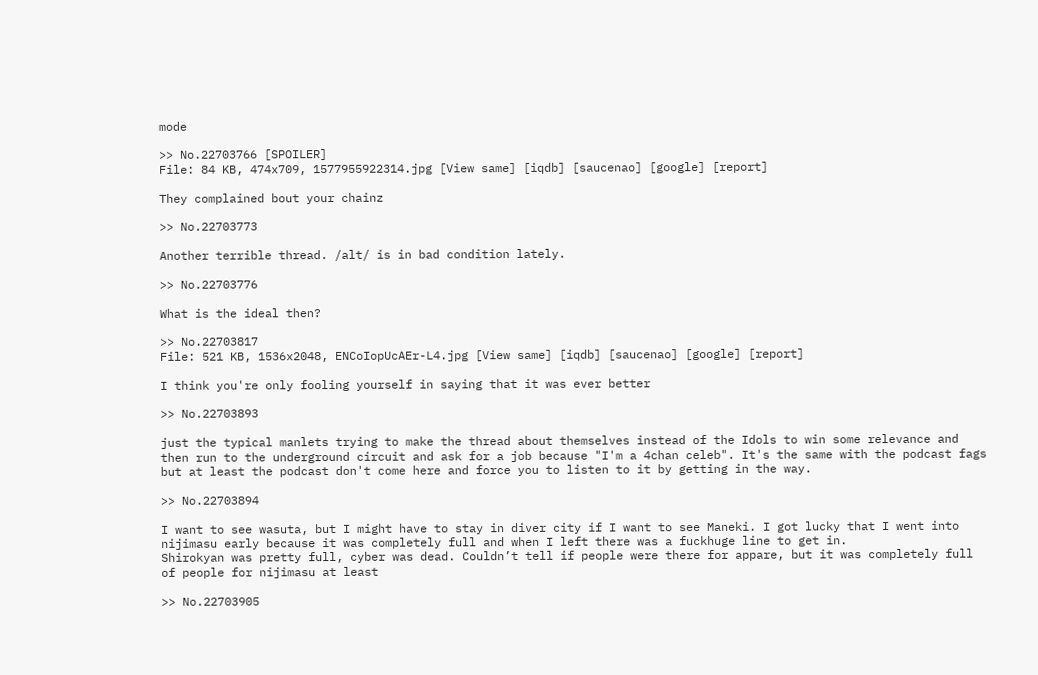mode

>> No.22703766 [SPOILER]
File: 84 KB, 474x709, 1577955922314.jpg [View same] [iqdb] [saucenao] [google] [report]

They complained bout your chainz

>> No.22703773

Another terrible thread. /alt/ is in bad condition lately.

>> No.22703776

What is the ideal then?

>> No.22703817
File: 521 KB, 1536x2048, ENCoIopUcAEr-L4.jpg [View same] [iqdb] [saucenao] [google] [report]

I think you're only fooling yourself in saying that it was ever better

>> No.22703893

just the typical manlets trying to make the thread about themselves instead of the Idols to win some relevance and then run to the underground circuit and ask for a job because "I'm a 4chan celeb". It's the same with the podcast fags but at least the podcast don't come here and force you to listen to it by getting in the way.

>> No.22703894

I want to see wasuta, but I might have to stay in diver city if I want to see Maneki. I got lucky that I went into nijimasu early because it was completely full and when I left there was a fuckhuge line to get in.
Shirokyan was pretty full, cyber was dead. Couldn’t tell if people were there for appare, but it was completely full of people for nijimasu at least

>> No.22703905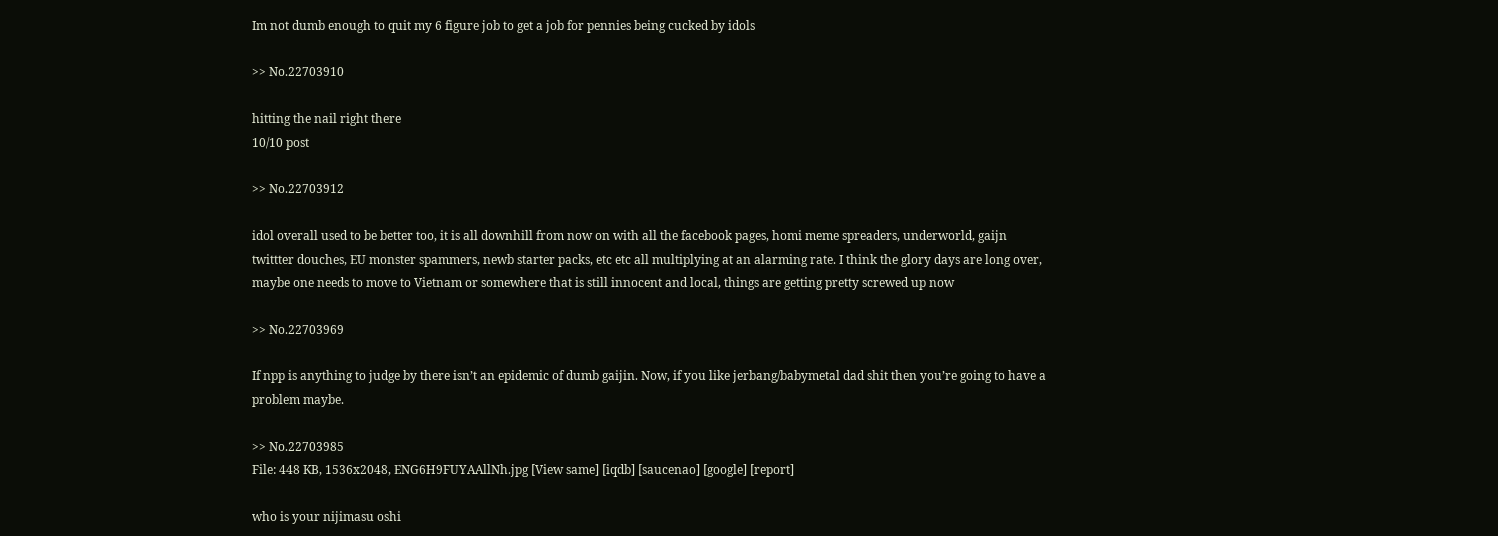Im not dumb enough to quit my 6 figure job to get a job for pennies being cucked by idols

>> No.22703910

hitting the nail right there
10/10 post

>> No.22703912

idol overall used to be better too, it is all downhill from now on with all the facebook pages, homi meme spreaders, underworld, gaijn twittter douches, EU monster spammers, newb starter packs, etc etc all multiplying at an alarming rate. I think the glory days are long over, maybe one needs to move to Vietnam or somewhere that is still innocent and local, things are getting pretty screwed up now

>> No.22703969

If npp is anything to judge by there isn’t an epidemic of dumb gaijin. Now, if you like jerbang/babymetal dad shit then you’re going to have a problem maybe.

>> No.22703985
File: 448 KB, 1536x2048, ENG6H9FUYAAllNh.jpg [View same] [iqdb] [saucenao] [google] [report]

who is your nijimasu oshi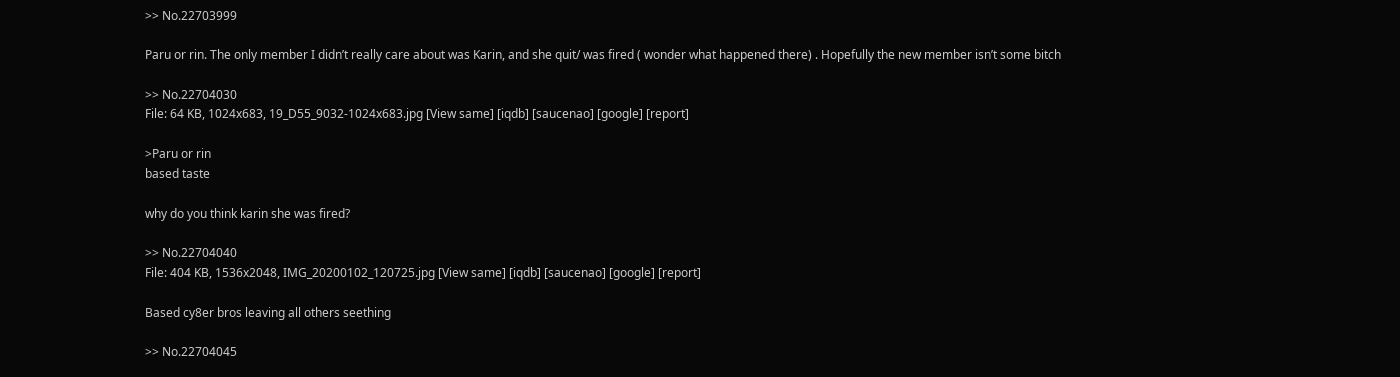>> No.22703999

Paru or rin. The only member I didn’t really care about was Karin, and she quit/ was fired ( wonder what happened there) . Hopefully the new member isn’t some bitch

>> No.22704030
File: 64 KB, 1024x683, 19_D55_9032-1024x683.jpg [View same] [iqdb] [saucenao] [google] [report]

>Paru or rin
based taste

why do you think karin she was fired?

>> No.22704040
File: 404 KB, 1536x2048, IMG_20200102_120725.jpg [View same] [iqdb] [saucenao] [google] [report]

Based cy8er bros leaving all others seething

>> No.22704045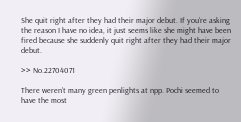She quit right after they had their major debut. If you’re asking the reason I have no idea, it just seems like she might have been fired because she suddenly quit right after they had their major debut.

>> No.22704071

There weren’t many green penlights at npp. Pochi seemed to have the most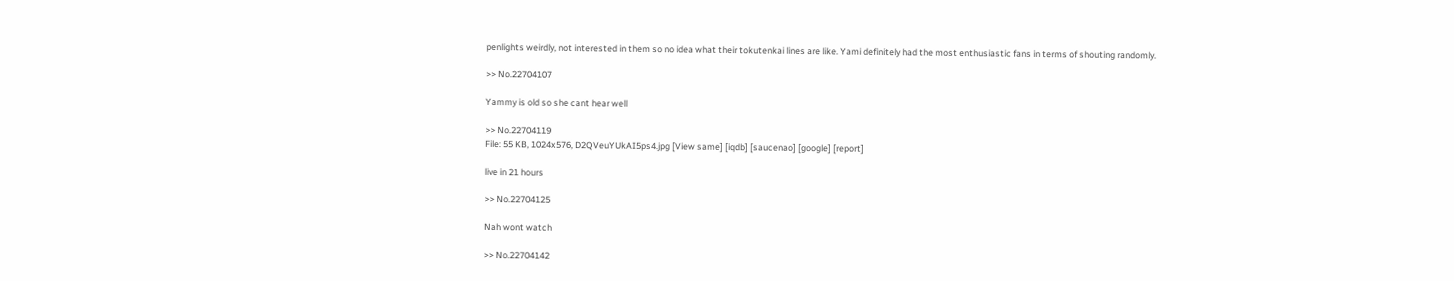penlights weirdly, not interested in them so no idea what their tokutenkai lines are like. Yami definitely had the most enthusiastic fans in terms of shouting randomly.

>> No.22704107

Yammy is old so she cant hear well

>> No.22704119
File: 55 KB, 1024x576, D2QVeuYUkAI5ps4.jpg [View same] [iqdb] [saucenao] [google] [report]

live in 21 hours

>> No.22704125

Nah wont watch

>> No.22704142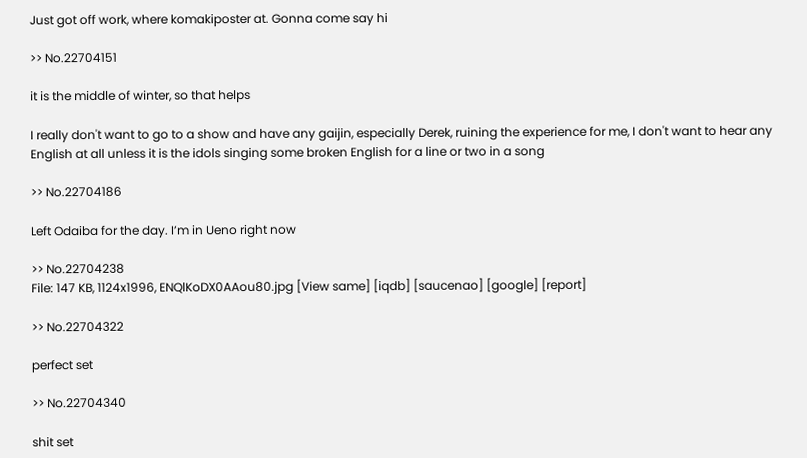Just got off work, where komakiposter at. Gonna come say hi

>> No.22704151

it is the middle of winter, so that helps

I really don't want to go to a show and have any gaijin, especially Derek, ruining the experience for me, I don't want to hear any English at all unless it is the idols singing some broken English for a line or two in a song

>> No.22704186

Left Odaiba for the day. I’m in Ueno right now

>> No.22704238
File: 147 KB, 1124x1996, ENQlKoDX0AAou80.jpg [View same] [iqdb] [saucenao] [google] [report]

>> No.22704322

perfect set

>> No.22704340

shit set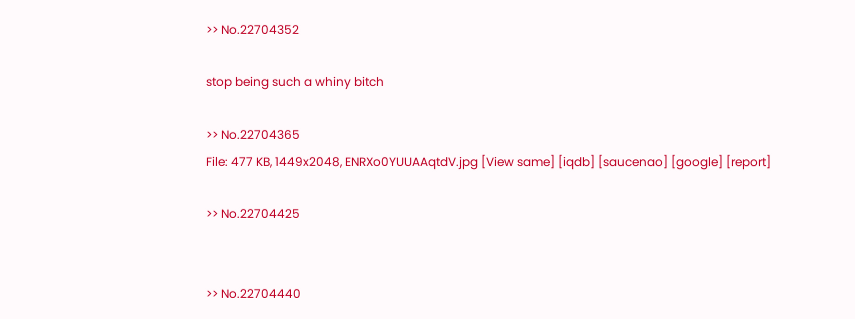>> No.22704352

stop being such a whiny bitch

>> No.22704365
File: 477 KB, 1449x2048, ENRXo0YUUAAqtdV.jpg [View same] [iqdb] [saucenao] [google] [report]

>> No.22704425


>> No.22704440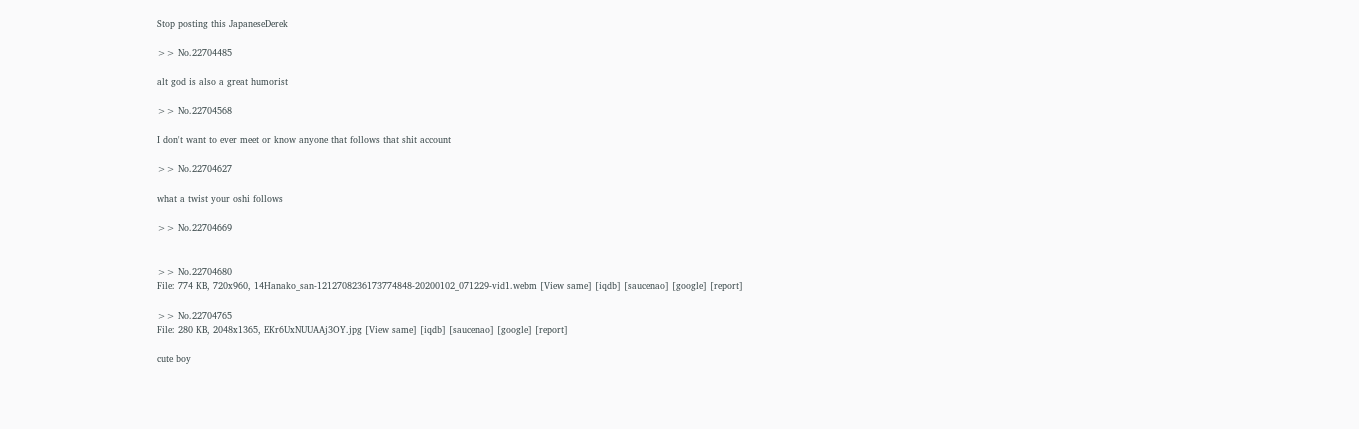Stop posting this JapaneseDerek

>> No.22704485

alt god is also a great humorist

>> No.22704568

I don't want to ever meet or know anyone that follows that shit account

>> No.22704627

what a twist your oshi follows

>> No.22704669


>> No.22704680
File: 774 KB, 720x960, 14Hanako_san-1212708236173774848-20200102_071229-vid1.webm [View same] [iqdb] [saucenao] [google] [report]

>> No.22704765
File: 280 KB, 2048x1365, EKr6UxNUUAAj3OY.jpg [View same] [iqdb] [saucenao] [google] [report]

cute boy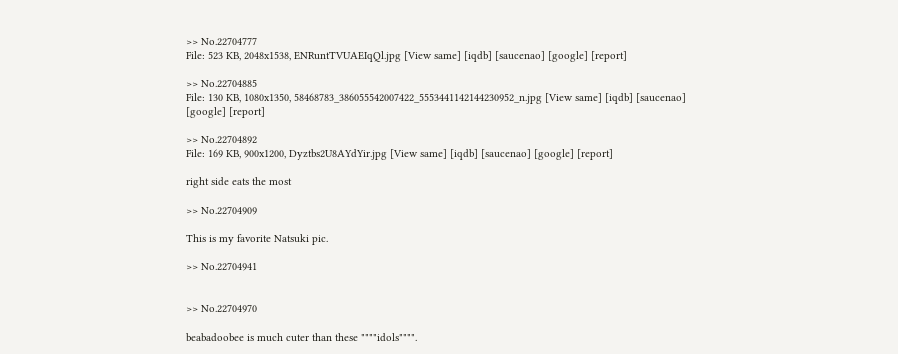>> No.22704777
File: 523 KB, 2048x1538, ENRuntTVUAEIqQl.jpg [View same] [iqdb] [saucenao] [google] [report]

>> No.22704885
File: 130 KB, 1080x1350, 58468783_386055542007422_5553441142144230952_n.jpg [View same] [iqdb] [saucenao] [google] [report]

>> No.22704892
File: 169 KB, 900x1200, Dyztbs2U8AYdYir.jpg [View same] [iqdb] [saucenao] [google] [report]

right side eats the most

>> No.22704909

This is my favorite Natsuki pic.

>> No.22704941


>> No.22704970

beabadoobee is much cuter than these """"idols"""".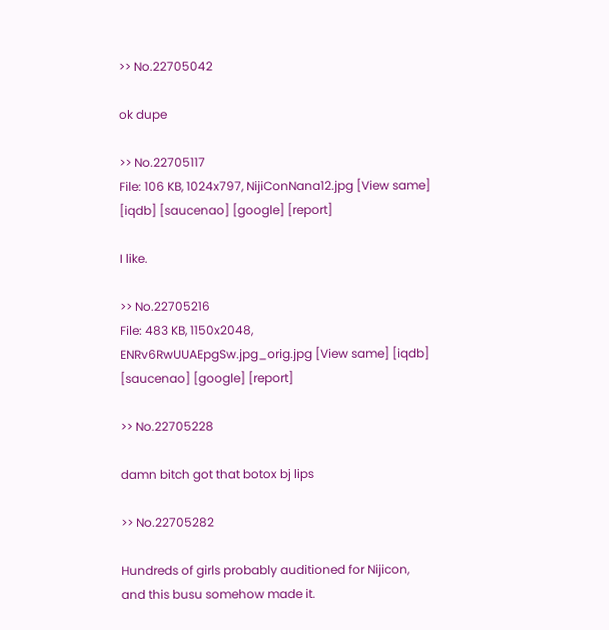>> No.22705042

ok dupe

>> No.22705117
File: 106 KB, 1024x797, NijiConNana12.jpg [View same] [iqdb] [saucenao] [google] [report]

I like.

>> No.22705216
File: 483 KB, 1150x2048, ENRv6RwUUAEpgSw.jpg_orig.jpg [View same] [iqdb] [saucenao] [google] [report]

>> No.22705228

damn bitch got that botox bj lips

>> No.22705282

Hundreds of girls probably auditioned for Nijicon, and this busu somehow made it.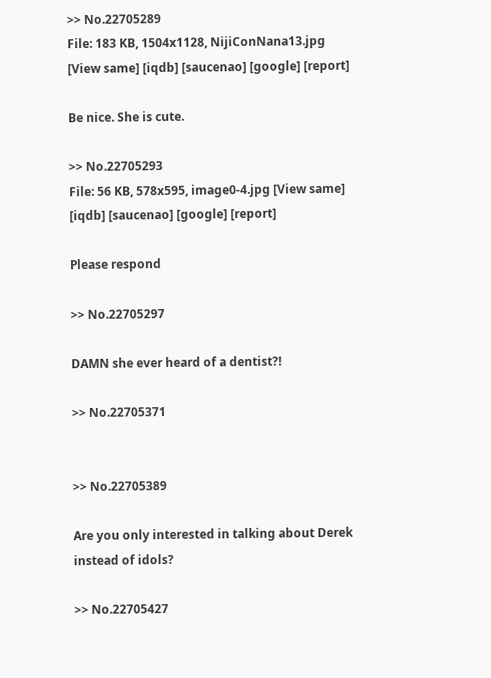>> No.22705289
File: 183 KB, 1504x1128, NijiConNana13.jpg [View same] [iqdb] [saucenao] [google] [report]

Be nice. She is cute.

>> No.22705293
File: 56 KB, 578x595, image0-4.jpg [View same] [iqdb] [saucenao] [google] [report]

Please respond

>> No.22705297

DAMN she ever heard of a dentist?!

>> No.22705371


>> No.22705389

Are you only interested in talking about Derek instead of idols?

>> No.22705427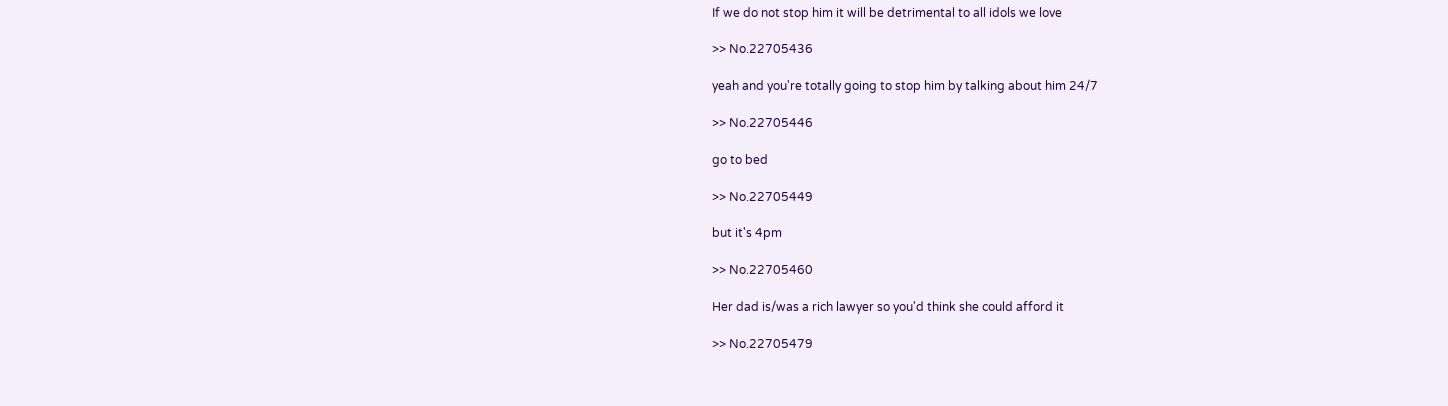If we do not stop him it will be detrimental to all idols we love

>> No.22705436

yeah and you're totally going to stop him by talking about him 24/7

>> No.22705446

go to bed

>> No.22705449

but it's 4pm

>> No.22705460

Her dad is/was a rich lawyer so you'd think she could afford it

>> No.22705479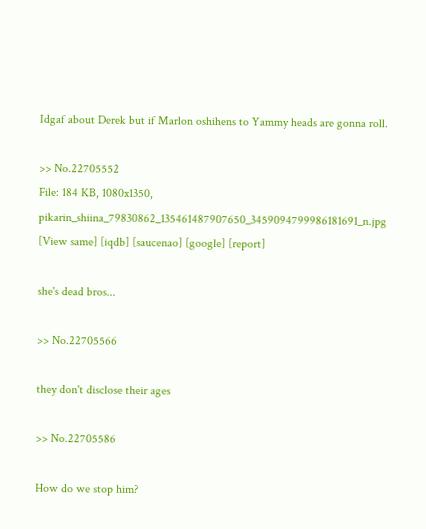Idgaf about Derek but if Marlon oshihens to Yammy heads are gonna roll.

>> No.22705552
File: 184 KB, 1080x1350, pikarin_shiina_79830862_135461487907650_3459094799986181691_n.jpg [View same] [iqdb] [saucenao] [google] [report]

she's dead bros...

>> No.22705566

they don't disclose their ages

>> No.22705586

How do we stop him?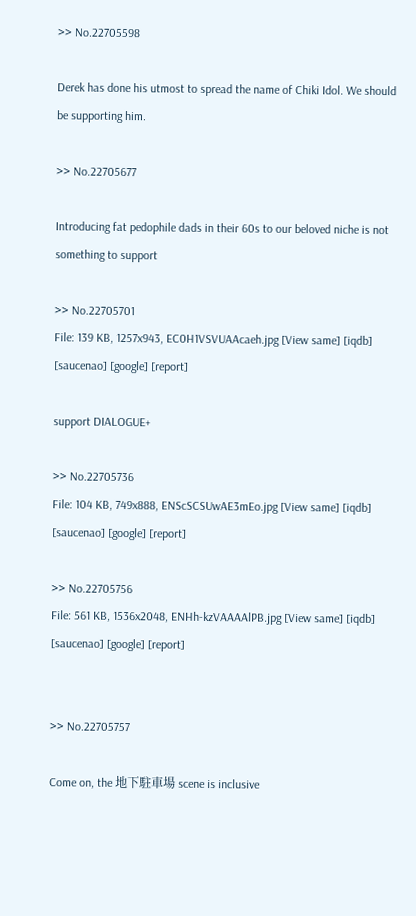>> No.22705598

Derek has done his utmost to spread the name of Chiki Idol. We should be supporting him.

>> No.22705677

Introducing fat pedophile dads in their 60s to our beloved niche is not something to support

>> No.22705701
File: 139 KB, 1257x943, EC0H1VSVUAAcaeh.jpg [View same] [iqdb] [saucenao] [google] [report]

support DIALOGUE+

>> No.22705736
File: 104 KB, 749x888, ENScSCSUwAE3mEo.jpg [View same] [iqdb] [saucenao] [google] [report]

>> No.22705756
File: 561 KB, 1536x2048, ENHh-kzVAAAAlPB.jpg [View same] [iqdb] [saucenao] [google] [report]


>> No.22705757

Come on, the 地下駐車場 scene is inclusive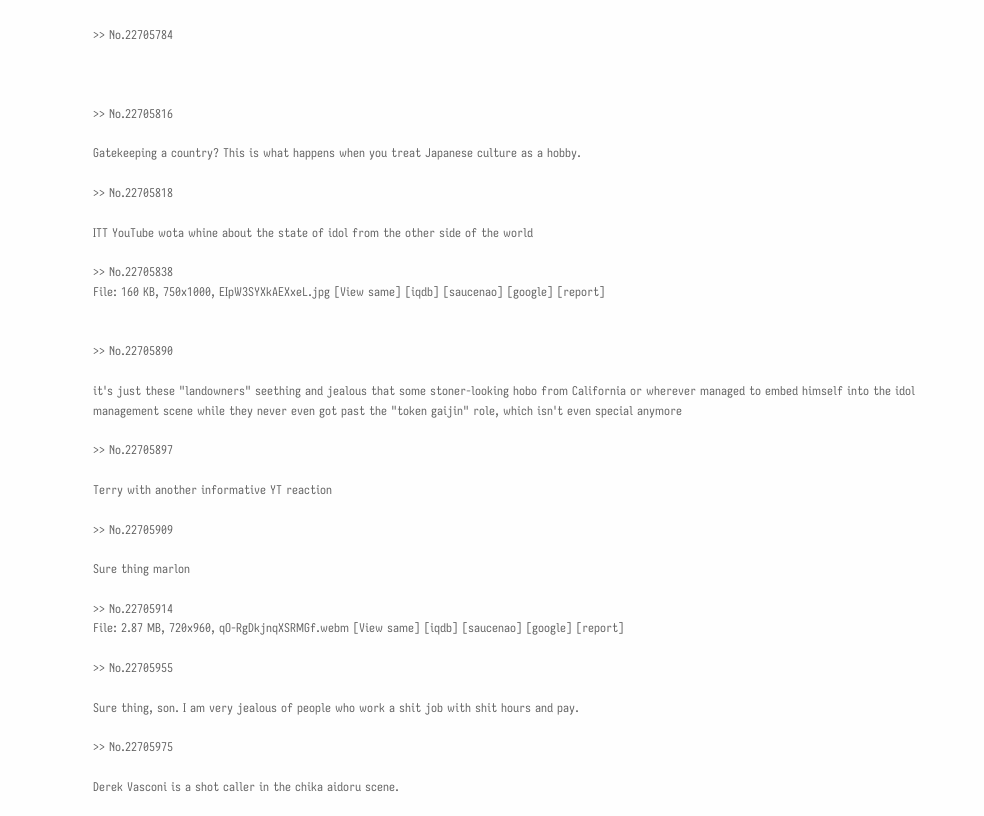>> No.22705784



>> No.22705816

Gatekeeping a country? This is what happens when you treat Japanese culture as a hobby.

>> No.22705818

ITT YouTube wota whine about the state of idol from the other side of the world

>> No.22705838
File: 160 KB, 750x1000, EIpW3SYXkAEXxeL.jpg [View same] [iqdb] [saucenao] [google] [report]


>> No.22705890

it's just these "landowners" seething and jealous that some stoner-looking hobo from California or wherever managed to embed himself into the idol management scene while they never even got past the "token gaijin" role, which isn't even special anymore

>> No.22705897

Terry with another informative YT reaction

>> No.22705909

Sure thing marlon

>> No.22705914
File: 2.87 MB, 720x960, qO-RgDkjnqXSRMGf.webm [View same] [iqdb] [saucenao] [google] [report]

>> No.22705955

Sure thing, son. I am very jealous of people who work a shit job with shit hours and pay.

>> No.22705975

Derek Vasconi is a shot caller in the chika aidoru scene.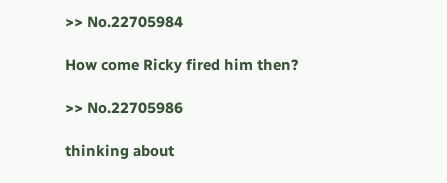>> No.22705984

How come Ricky fired him then?

>> No.22705986

thinking about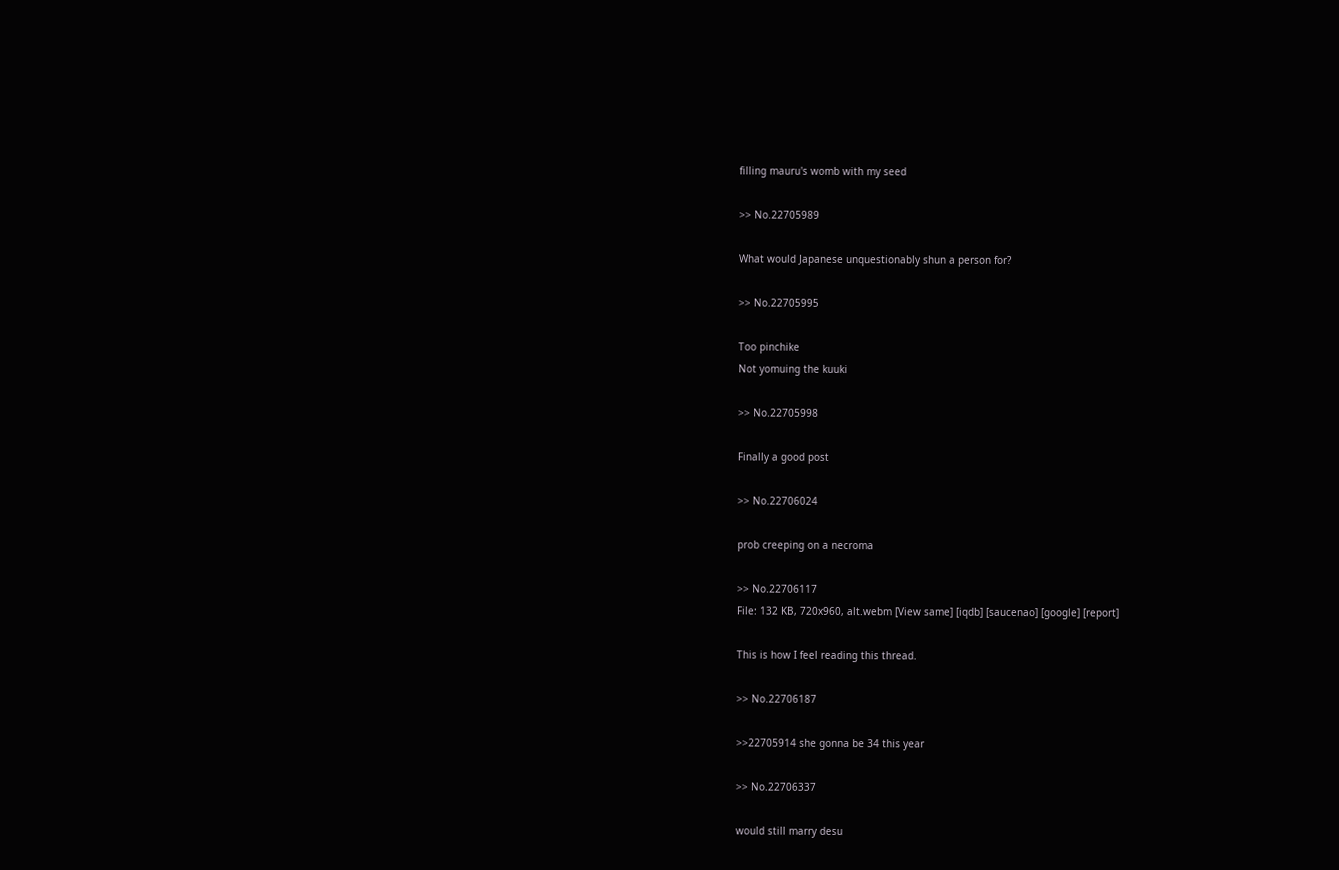filling mauru's womb with my seed

>> No.22705989

What would Japanese unquestionably shun a person for?

>> No.22705995

Too pinchike
Not yomuing the kuuki

>> No.22705998

Finally a good post

>> No.22706024

prob creeping on a necroma

>> No.22706117
File: 132 KB, 720x960, alt.webm [View same] [iqdb] [saucenao] [google] [report]

This is how I feel reading this thread.

>> No.22706187

>>22705914 she gonna be 34 this year

>> No.22706337

would still marry desu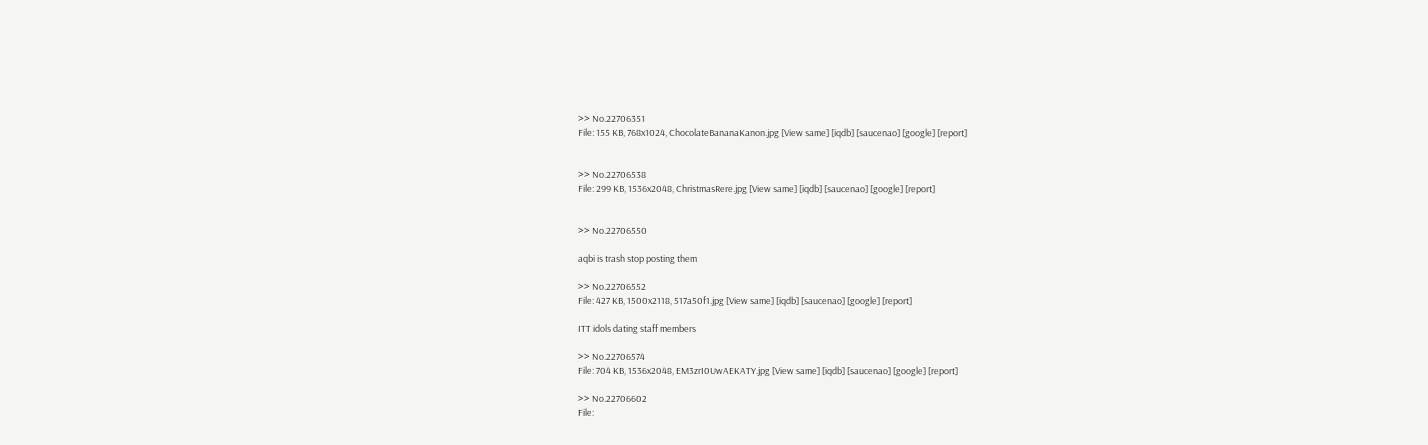>> No.22706351
File: 155 KB, 768x1024, ChocolateBananaKanon.jpg [View same] [iqdb] [saucenao] [google] [report]


>> No.22706538
File: 299 KB, 1536x2048, ChristmasRere.jpg [View same] [iqdb] [saucenao] [google] [report]


>> No.22706550

aqbi is trash stop posting them

>> No.22706552
File: 427 KB, 1500x2118, 517a50f1.jpg [View same] [iqdb] [saucenao] [google] [report]

ITT idols dating staff members

>> No.22706574
File: 704 KB, 1536x2048, EM3zrI0UwAEKATY.jpg [View same] [iqdb] [saucenao] [google] [report]

>> No.22706602
File: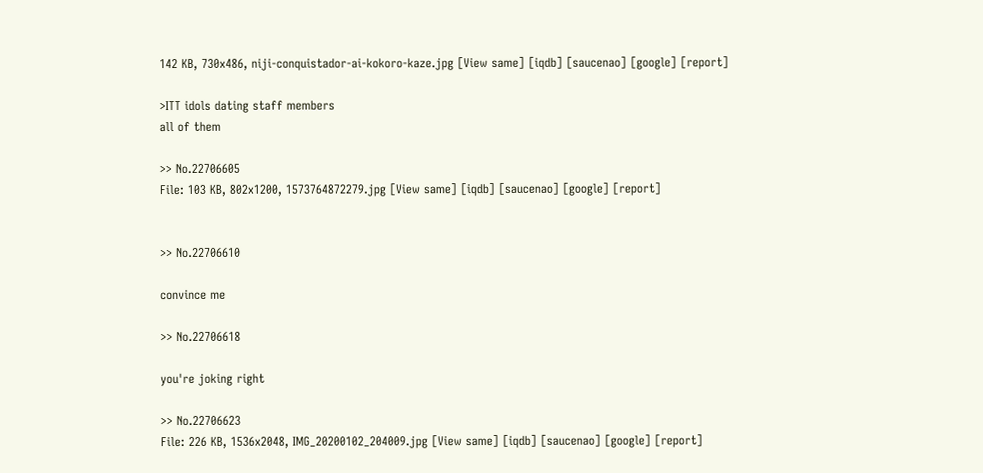142 KB, 730x486, niji-conquistador-ai-kokoro-kaze.jpg [View same] [iqdb] [saucenao] [google] [report]

>ITT idols dating staff members
all of them

>> No.22706605
File: 103 KB, 802x1200, 1573764872279.jpg [View same] [iqdb] [saucenao] [google] [report]


>> No.22706610

convince me

>> No.22706618

you're joking right

>> No.22706623
File: 226 KB, 1536x2048, IMG_20200102_204009.jpg [View same] [iqdb] [saucenao] [google] [report]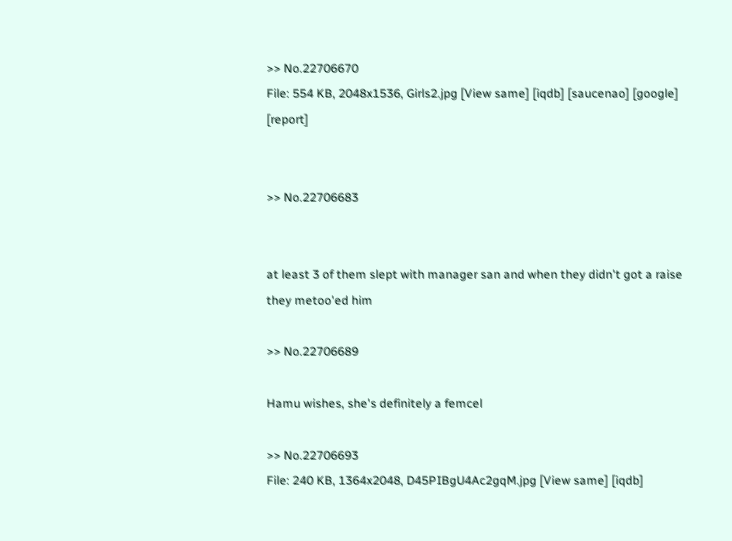>> No.22706670
File: 554 KB, 2048x1536, Girls2.jpg [View same] [iqdb] [saucenao] [google] [report]


>> No.22706683


at least 3 of them slept with manager san and when they didn't got a raise they metoo'ed him

>> No.22706689

Hamu wishes, she's definitely a femcel

>> No.22706693
File: 240 KB, 1364x2048, D45PIBgU4Ac2gqM.jpg [View same] [iqdb]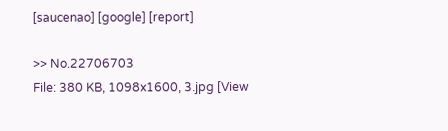[saucenao] [google] [report]

>> No.22706703
File: 380 KB, 1098x1600, 3.jpg [View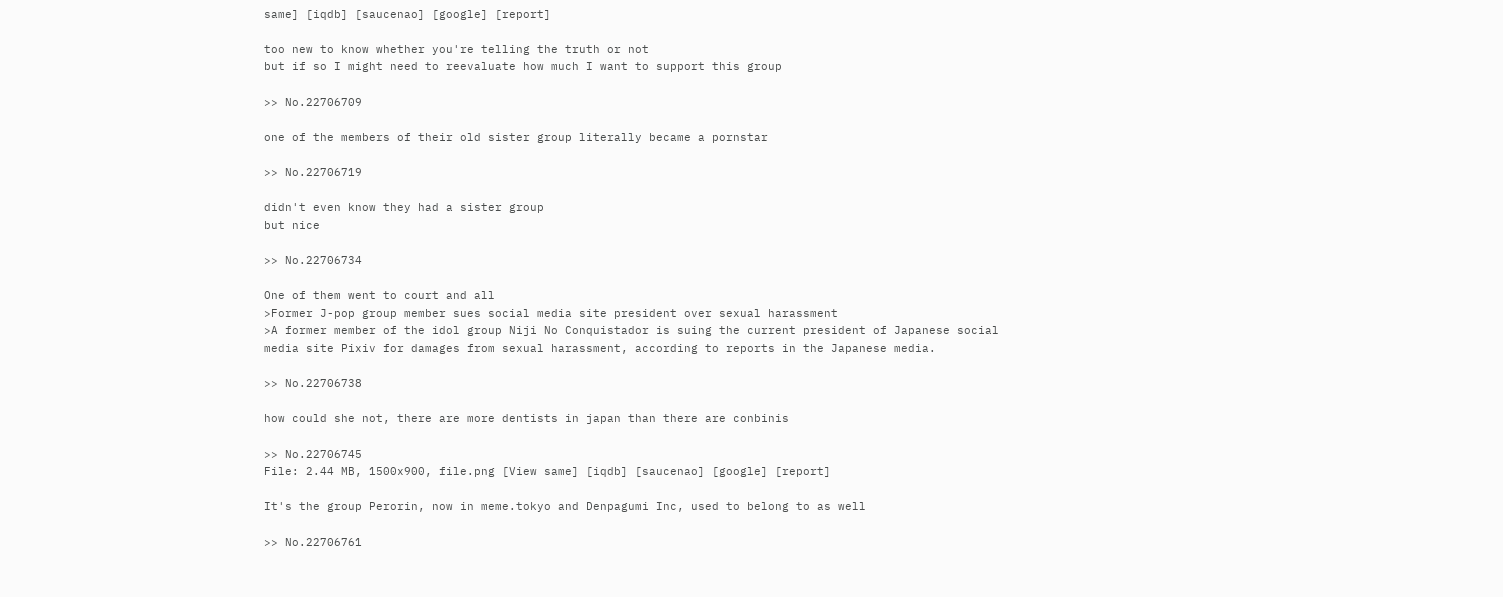same] [iqdb] [saucenao] [google] [report]

too new to know whether you're telling the truth or not
but if so I might need to reevaluate how much I want to support this group

>> No.22706709

one of the members of their old sister group literally became a pornstar

>> No.22706719

didn't even know they had a sister group
but nice

>> No.22706734

One of them went to court and all
>Former J-pop group member sues social media site president over sexual harassment
>A former member of the idol group Niji No Conquistador is suing the current president of Japanese social media site Pixiv for damages from sexual harassment, according to reports in the Japanese media.

>> No.22706738

how could she not, there are more dentists in japan than there are conbinis

>> No.22706745
File: 2.44 MB, 1500x900, file.png [View same] [iqdb] [saucenao] [google] [report]

It's the group Perorin, now in meme.tokyo and Denpagumi Inc, used to belong to as well

>> No.22706761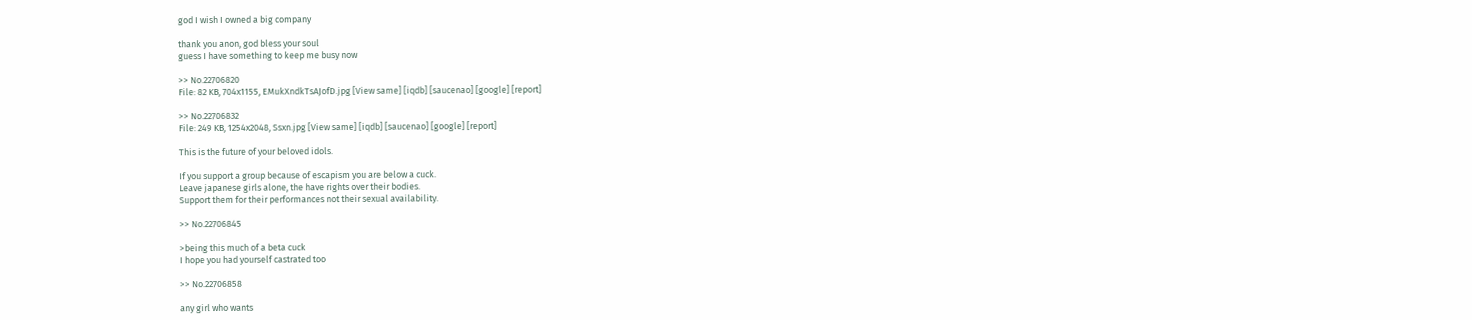god I wish I owned a big company

thank you anon, god bless your soul
guess I have something to keep me busy now

>> No.22706820
File: 82 KB, 704x1155, EMukXndkTsAJofD.jpg [View same] [iqdb] [saucenao] [google] [report]

>> No.22706832
File: 249 KB, 1254x2048, Ssxn.jpg [View same] [iqdb] [saucenao] [google] [report]

This is the future of your beloved idols.

If you support a group because of escapism you are below a cuck.
Leave japanese girls alone, the have rights over their bodies.
Support them for their performances not their sexual availability.

>> No.22706845

>being this much of a beta cuck
I hope you had yourself castrated too

>> No.22706858

any girl who wants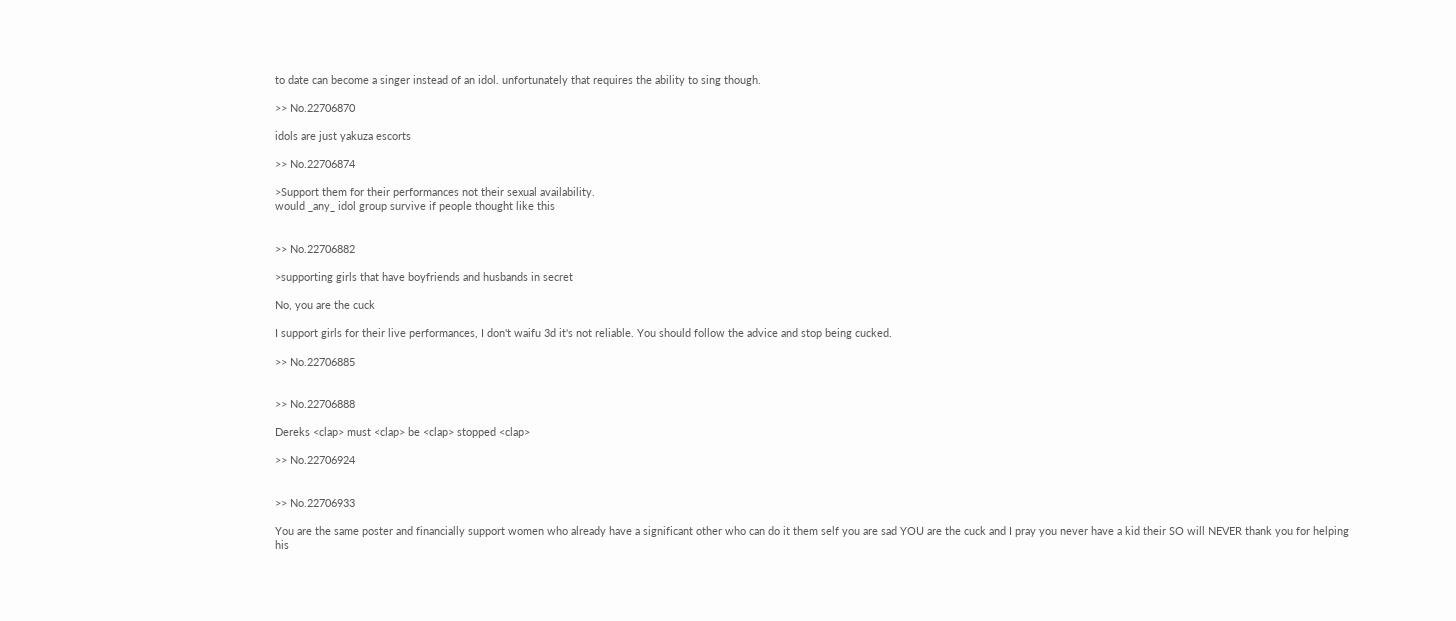to date can become a singer instead of an idol. unfortunately that requires the ability to sing though.

>> No.22706870

idols are just yakuza escorts

>> No.22706874

>Support them for their performances not their sexual availability.
would _any_ idol group survive if people thought like this


>> No.22706882

>supporting girls that have boyfriends and husbands in secret

No, you are the cuck

I support girls for their live performances, I don't waifu 3d it's not reliable. You should follow the advice and stop being cucked.

>> No.22706885


>> No.22706888

Dereks <clap> must <clap> be <clap> stopped <clap>

>> No.22706924


>> No.22706933

You are the same poster and financially support women who already have a significant other who can do it them self you are sad YOU are the cuck and I pray you never have a kid their SO will NEVER thank you for helping his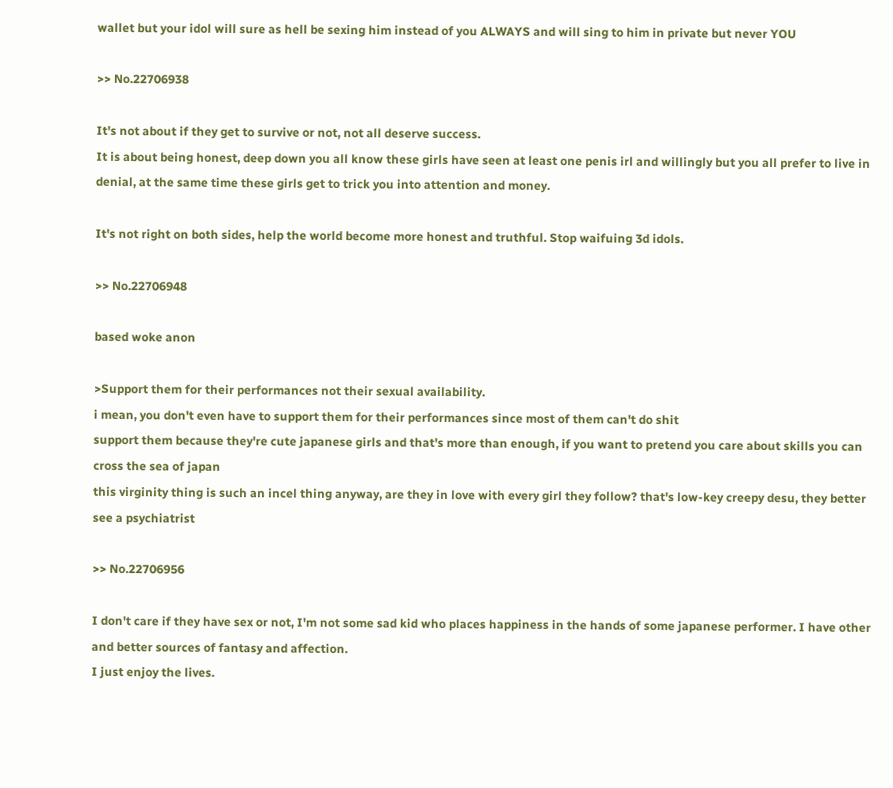wallet but your idol will sure as hell be sexing him instead of you ALWAYS and will sing to him in private but never YOU

>> No.22706938

It's not about if they get to survive or not, not all deserve success.
It is about being honest, deep down you all know these girls have seen at least one penis irl and willingly but you all prefer to live in denial, at the same time these girls get to trick you into attention and money.

It's not right on both sides, help the world become more honest and truthful. Stop waifuing 3d idols.

>> No.22706948

based woke anon

>Support them for their performances not their sexual availability.
i mean, you don't even have to support them for their performances since most of them can't do shit
support them because they're cute japanese girls and that's more than enough, if you want to pretend you care about skills you can cross the sea of japan
this virginity thing is such an incel thing anyway, are they in love with every girl they follow? that's low-key creepy desu, they better see a psychiatrist

>> No.22706956

I don't care if they have sex or not, I'm not some sad kid who places happiness in the hands of some japanese performer. I have other and better sources of fantasy and affection.
I just enjoy the lives.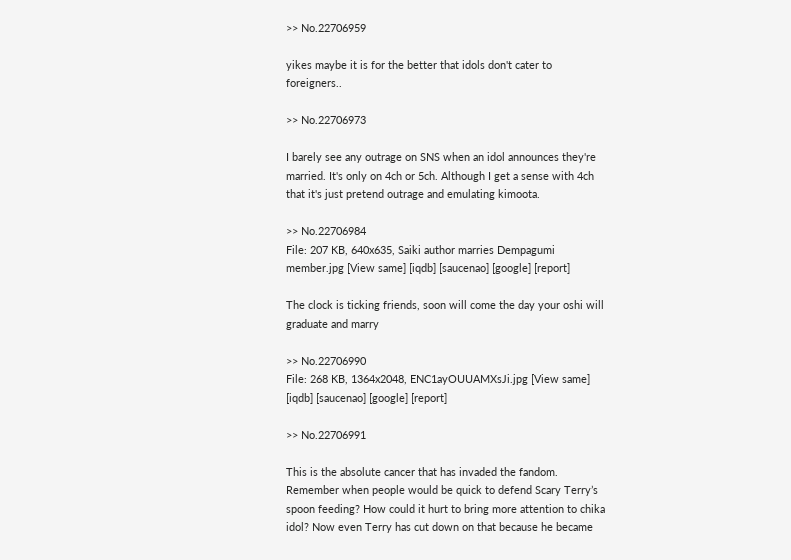>> No.22706959

yikes maybe it is for the better that idols don't cater to foreigners..

>> No.22706973

I barely see any outrage on SNS when an idol announces they're married. It's only on 4ch or 5ch. Although I get a sense with 4ch that it's just pretend outrage and emulating kimoota.

>> No.22706984
File: 207 KB, 640x635, Saiki author marries Dempagumi member.jpg [View same] [iqdb] [saucenao] [google] [report]

The clock is ticking friends, soon will come the day your oshi will graduate and marry

>> No.22706990
File: 268 KB, 1364x2048, ENC1ayOUUAMXsJi.jpg [View same] [iqdb] [saucenao] [google] [report]

>> No.22706991

This is the absolute cancer that has invaded the fandom. Remember when people would be quick to defend Scary Terry’s spoon feeding? How could it hurt to bring more attention to chika idol? Now even Terry has cut down on that because he became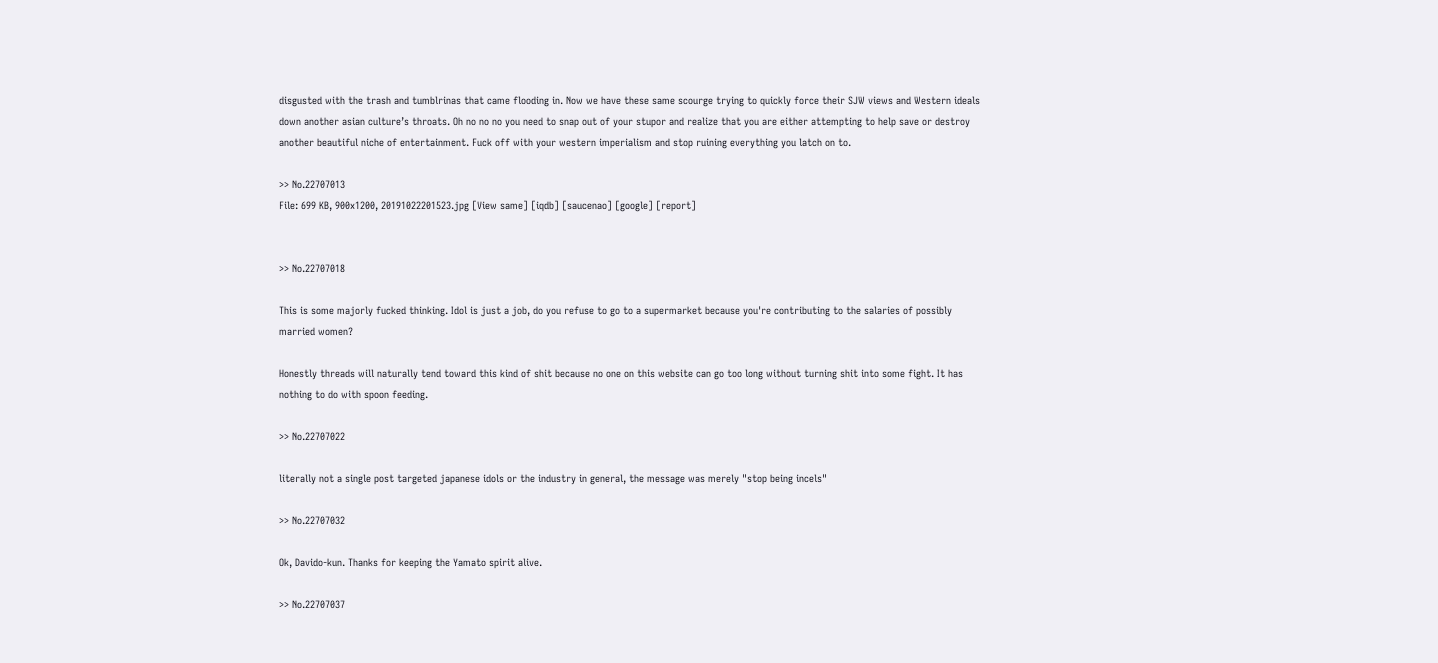disgusted with the trash and tumblrinas that came flooding in. Now we have these same scourge trying to quickly force their SJW views and Western ideals down another asian culture’s throats. Oh no no no you need to snap out of your stupor and realize that you are either attempting to help save or destroy another beautiful niche of entertainment. Fuck off with your western imperialism and stop ruining everything you latch on to.

>> No.22707013
File: 699 KB, 900x1200, 20191022201523.jpg [View same] [iqdb] [saucenao] [google] [report]


>> No.22707018

This is some majorly fucked thinking. Idol is just a job, do you refuse to go to a supermarket because you're contributing to the salaries of possibly married women?

Honestly threads will naturally tend toward this kind of shit because no one on this website can go too long without turning shit into some fight. It has nothing to do with spoon feeding.

>> No.22707022

literally not a single post targeted japanese idols or the industry in general, the message was merely "stop being incels"

>> No.22707032

Ok, Davido-kun. Thanks for keeping the Yamato spirit alive.

>> No.22707037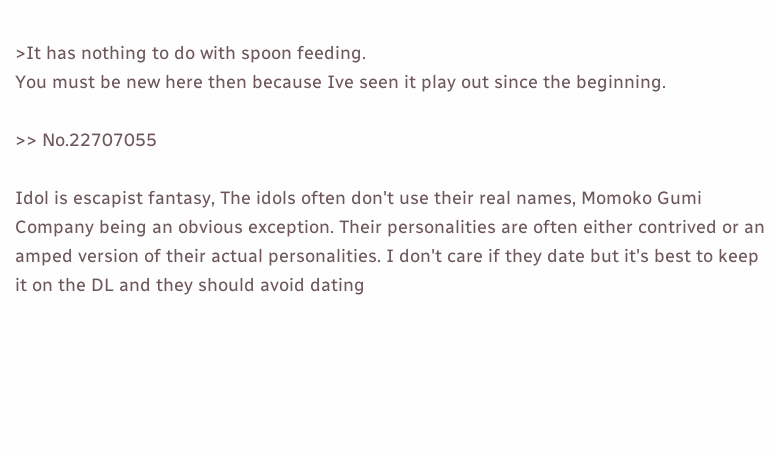>It has nothing to do with spoon feeding.
You must be new here then because Ive seen it play out since the beginning.

>> No.22707055

Idol is escapist fantasy, The idols often don't use their real names, Momoko Gumi Company being an obvious exception. Their personalities are often either contrived or an amped version of their actual personalities. I don't care if they date but it's best to keep it on the DL and they should avoid dating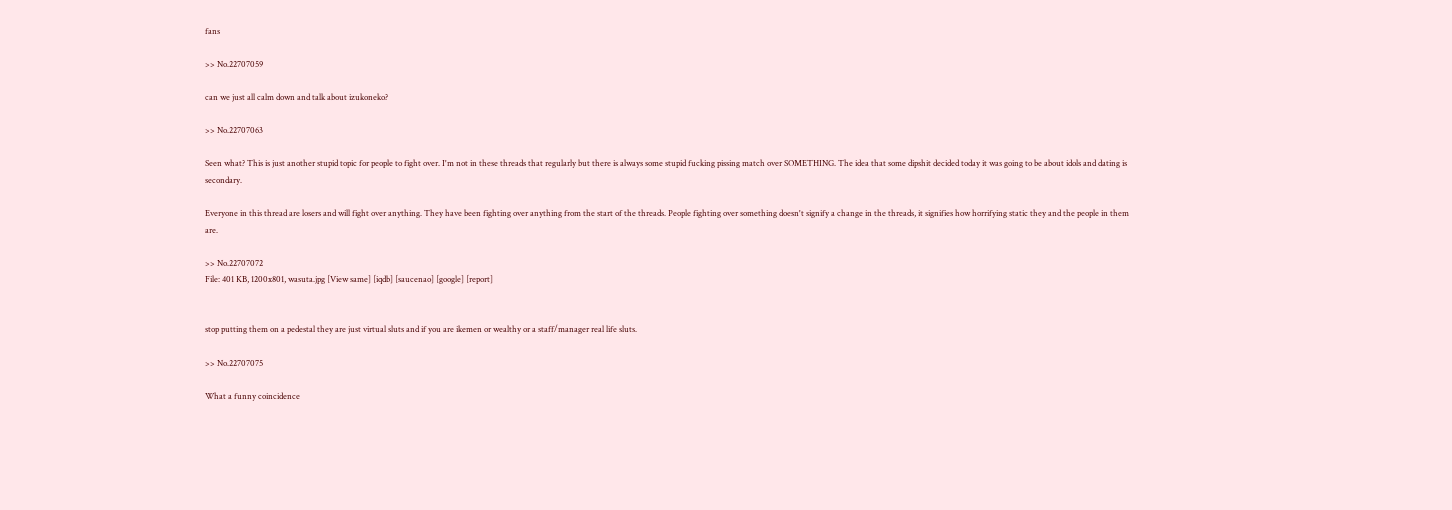fans

>> No.22707059

can we just all calm down and talk about izukoneko?

>> No.22707063

Seen what? This is just another stupid topic for people to fight over. I'm not in these threads that regularly but there is always some stupid fucking pissing match over SOMETHING. The idea that some dipshit decided today it was going to be about idols and dating is secondary.

Everyone in this thread are losers and will fight over anything. They have been fighting over anything from the start of the threads. People fighting over something doesn't signify a change in the threads, it signifies how horrifying static they and the people in them are.

>> No.22707072
File: 401 KB, 1200x801, wasuta.jpg [View same] [iqdb] [saucenao] [google] [report]


stop putting them on a pedestal they are just virtual sluts and if you are ikemen or wealthy or a staff/manager real life sluts.

>> No.22707075

What a funny coincidence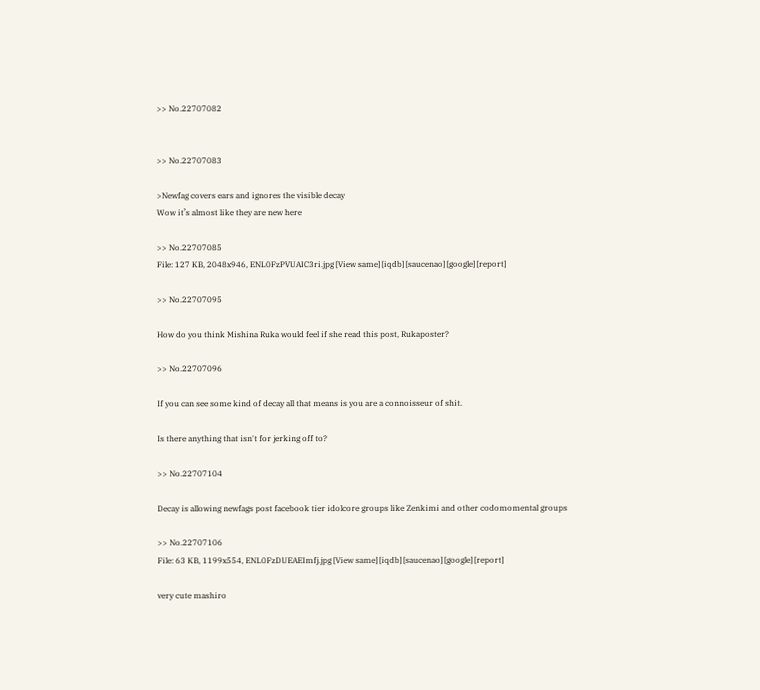>> No.22707082


>> No.22707083

>Newfag covers ears and ignores the visible decay
Wow it’s almost like they are new here

>> No.22707085
File: 127 KB, 2048x946, ENL0FzPVUAIC3ri.jpg [View same] [iqdb] [saucenao] [google] [report]

>> No.22707095

How do you think Mishina Ruka would feel if she read this post, Rukaposter?

>> No.22707096

If you can see some kind of decay all that means is you are a connoisseur of shit.

Is there anything that isn't for jerking off to?

>> No.22707104

Decay is allowing newfags post facebook tier idolcore groups like Zenkimi and other codomomental groups

>> No.22707106
File: 63 KB, 1199x554, ENL0FzDUEAEImfj.jpg [View same] [iqdb] [saucenao] [google] [report]

very cute mashiro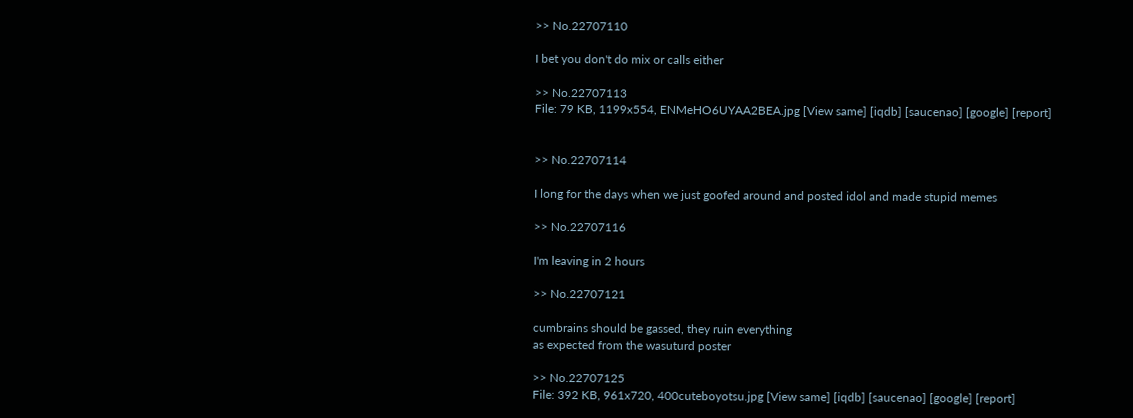>> No.22707110

I bet you don't do mix or calls either

>> No.22707113
File: 79 KB, 1199x554, ENMeHO6UYAA2BEA.jpg [View same] [iqdb] [saucenao] [google] [report]


>> No.22707114

I long for the days when we just goofed around and posted idol and made stupid memes

>> No.22707116

I'm leaving in 2 hours

>> No.22707121

cumbrains should be gassed, they ruin everything
as expected from the wasuturd poster

>> No.22707125
File: 392 KB, 961x720, 400cuteboyotsu.jpg [View same] [iqdb] [saucenao] [google] [report]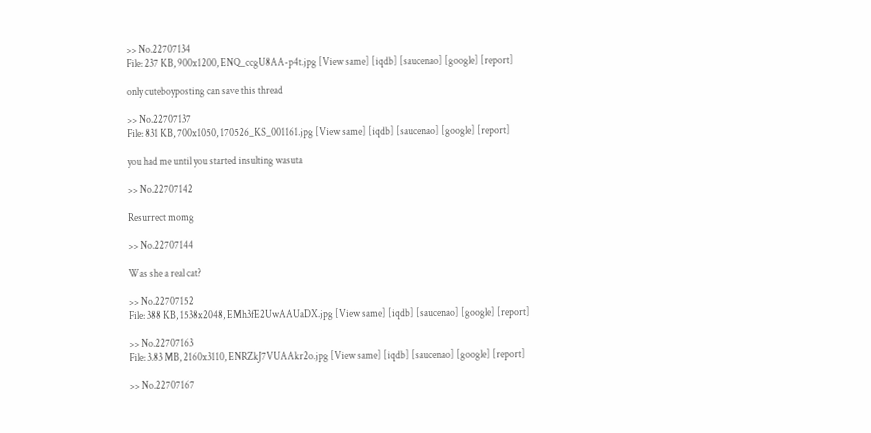>> No.22707134
File: 237 KB, 900x1200, ENQ_ccgU8AA-p4t.jpg [View same] [iqdb] [saucenao] [google] [report]

only cuteboyposting can save this thread

>> No.22707137
File: 831 KB, 700x1050, 170526_KS_001161.jpg [View same] [iqdb] [saucenao] [google] [report]

you had me until you started insulting wasuta

>> No.22707142

Resurrect momg

>> No.22707144

Was she a real cat?

>> No.22707152
File: 388 KB, 1538x2048, EMh3fE2UwAAUaDX.jpg [View same] [iqdb] [saucenao] [google] [report]

>> No.22707163
File: 3.83 MB, 2160x3110, ENRZkJ7VUAAkr2o.jpg [View same] [iqdb] [saucenao] [google] [report]

>> No.22707167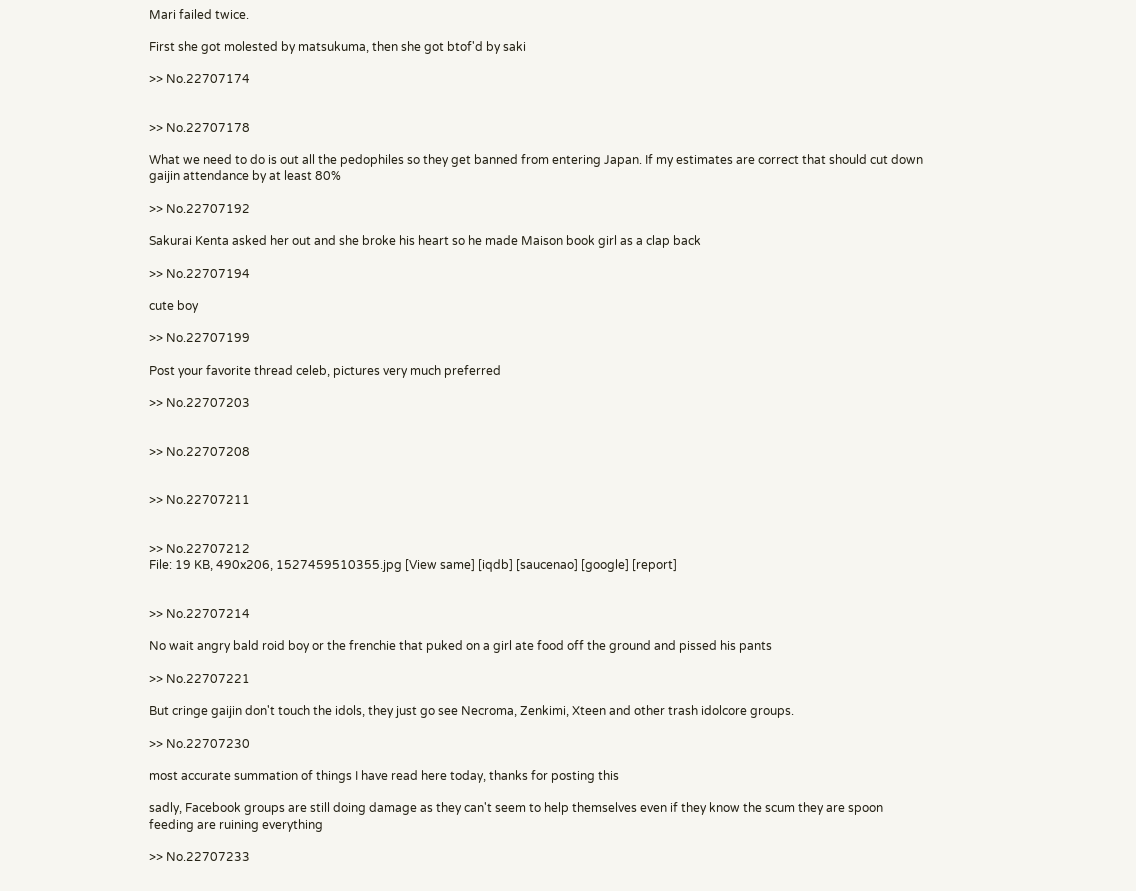Mari failed twice.

First she got molested by matsukuma, then she got btof'd by saki

>> No.22707174


>> No.22707178

What we need to do is out all the pedophiles so they get banned from entering Japan. If my estimates are correct that should cut down gaijin attendance by at least 80%

>> No.22707192

Sakurai Kenta asked her out and she broke his heart so he made Maison book girl as a clap back

>> No.22707194

cute boy

>> No.22707199

Post your favorite thread celeb, pictures very much preferred

>> No.22707203


>> No.22707208


>> No.22707211


>> No.22707212
File: 19 KB, 490x206, 1527459510355.jpg [View same] [iqdb] [saucenao] [google] [report]


>> No.22707214

No wait angry bald roid boy or the frenchie that puked on a girl ate food off the ground and pissed his pants

>> No.22707221

But cringe gaijin don't touch the idols, they just go see Necroma, Zenkimi, Xteen and other trash idolcore groups.

>> No.22707230

most accurate summation of things I have read here today, thanks for posting this

sadly, Facebook groups are still doing damage as they can't seem to help themselves even if they know the scum they are spoon feeding are ruining everything

>> No.22707233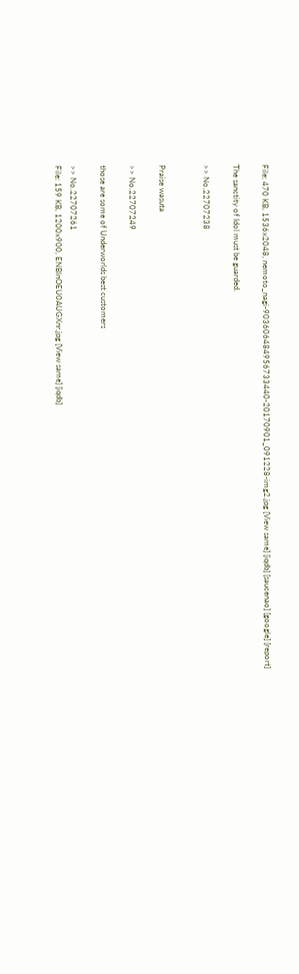File: 470 KB, 1536x2048, nemoto_nagi-903606484956733440-20170901_091228-img2.jpg [View same] [iqdb] [saucenao] [google] [report]

The sanctity of Idol must be guarded.

>> No.22707238


Praise wasuta

>> No.22707249

those are some of Underworlds best customers

>> No.22707261
File: 159 KB, 1200x900, ENBlnOEU0AUGXnr.jpg [View same] [iqdb]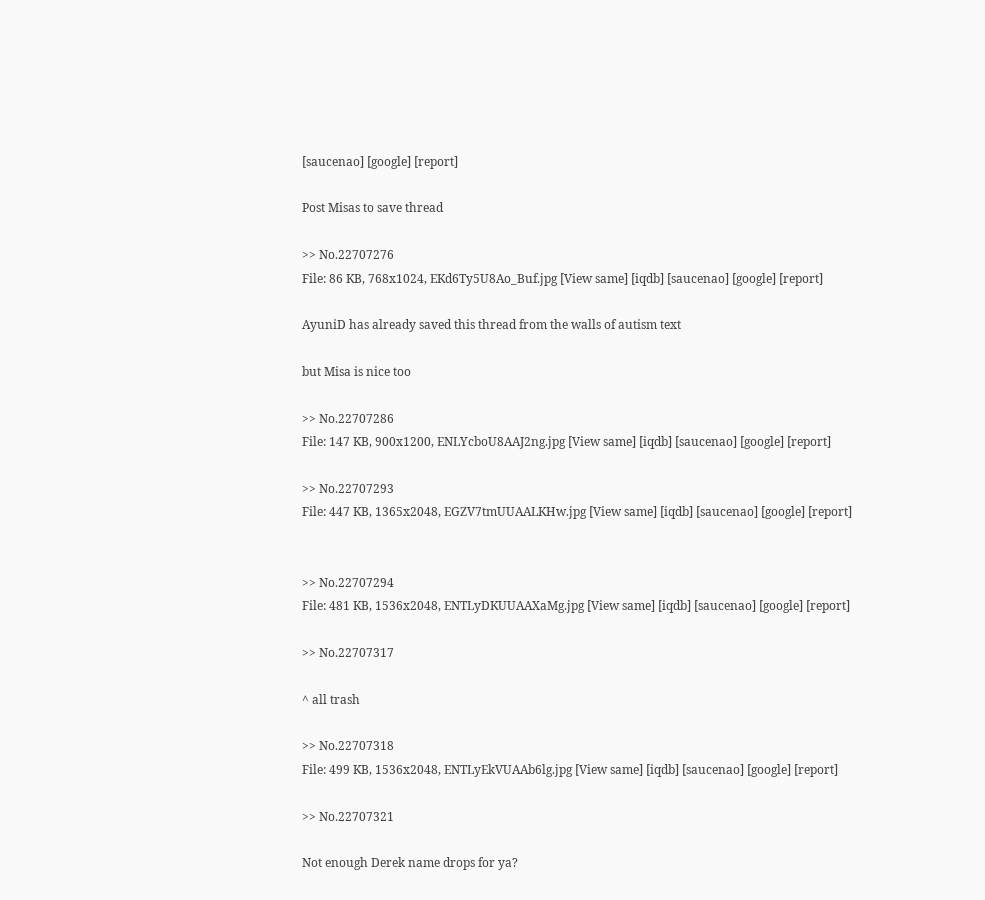[saucenao] [google] [report]

Post Misas to save thread

>> No.22707276
File: 86 KB, 768x1024, EKd6Ty5U8Ao_Buf.jpg [View same] [iqdb] [saucenao] [google] [report]

AyuniD has already saved this thread from the walls of autism text

but Misa is nice too

>> No.22707286
File: 147 KB, 900x1200, ENLYcboU8AAJ2ng.jpg [View same] [iqdb] [saucenao] [google] [report]

>> No.22707293
File: 447 KB, 1365x2048, EGZV7tmUUAALKHw.jpg [View same] [iqdb] [saucenao] [google] [report]


>> No.22707294
File: 481 KB, 1536x2048, ENTLyDKUUAAXaMg.jpg [View same] [iqdb] [saucenao] [google] [report]

>> No.22707317

^ all trash

>> No.22707318
File: 499 KB, 1536x2048, ENTLyEkVUAAb6lg.jpg [View same] [iqdb] [saucenao] [google] [report]

>> No.22707321

Not enough Derek name drops for ya?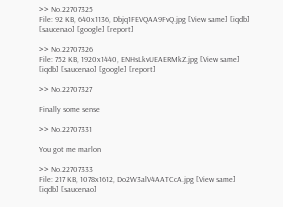>> No.22707325
File: 92 KB, 640x1136, Dbjq1FEVQAA9FvQ.jpg [View same] [iqdb] [saucenao] [google] [report]

>> No.22707326
File: 752 KB, 1920x1440, ENHsLkvUEAERMkZ.jpg [View same] [iqdb] [saucenao] [google] [report]

>> No.22707327

Finally some sense

>> No.22707331

You got me marlon

>> No.22707333
File: 217 KB, 1078x1612, Do2W3alV4AATCcA.jpg [View same] [iqdb] [saucenao]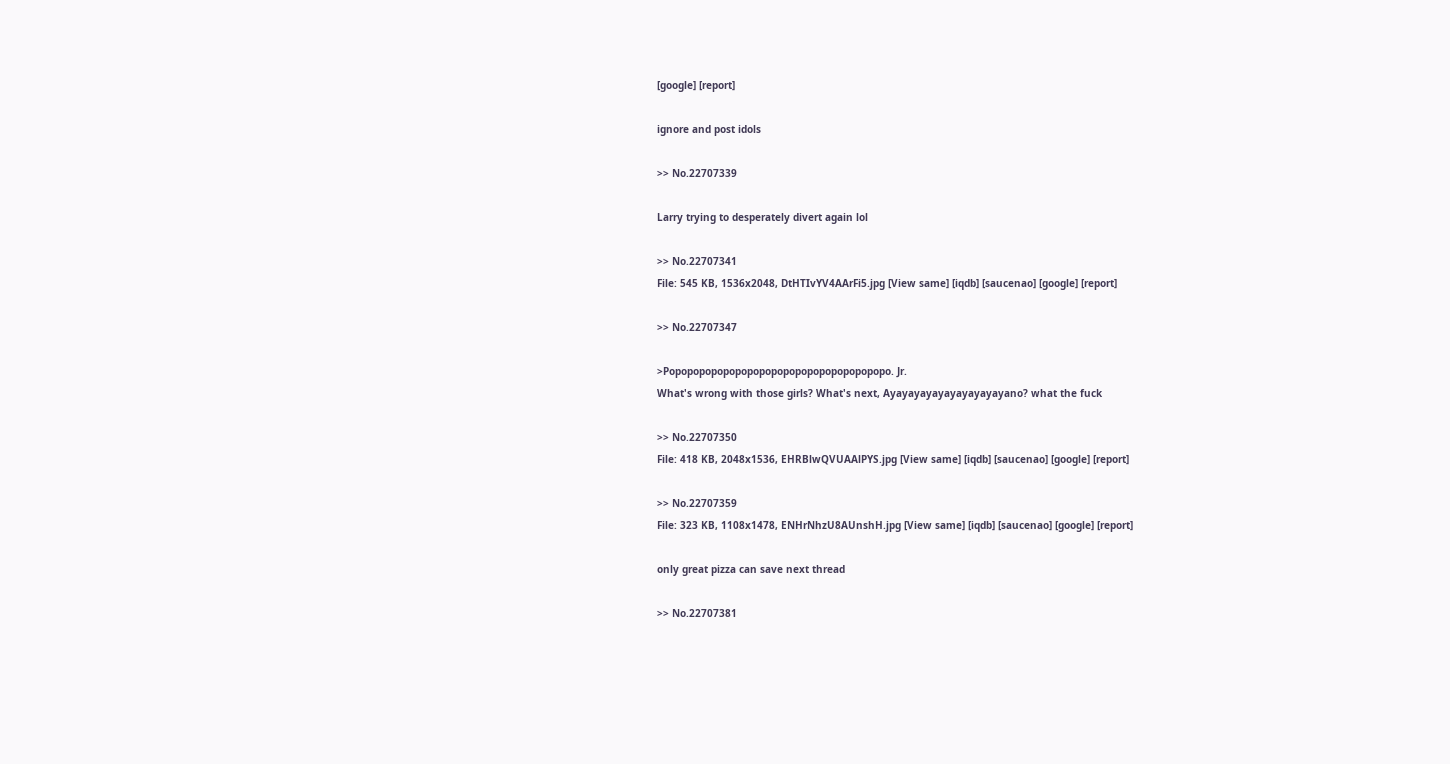[google] [report]

ignore and post idols

>> No.22707339

Larry trying to desperately divert again lol

>> No.22707341
File: 545 KB, 1536x2048, DtHTIvYV4AArFi5.jpg [View same] [iqdb] [saucenao] [google] [report]

>> No.22707347

>Popopopopopopopopopopopopopopopopopopo. Jr.
What's wrong with those girls? What's next, Ayayayayayayayayayayano? what the fuck

>> No.22707350
File: 418 KB, 2048x1536, EHRBlwQVUAAlPYS.jpg [View same] [iqdb] [saucenao] [google] [report]

>> No.22707359
File: 323 KB, 1108x1478, ENHrNhzU8AUnshH.jpg [View same] [iqdb] [saucenao] [google] [report]

only great pizza can save next thread

>> No.22707381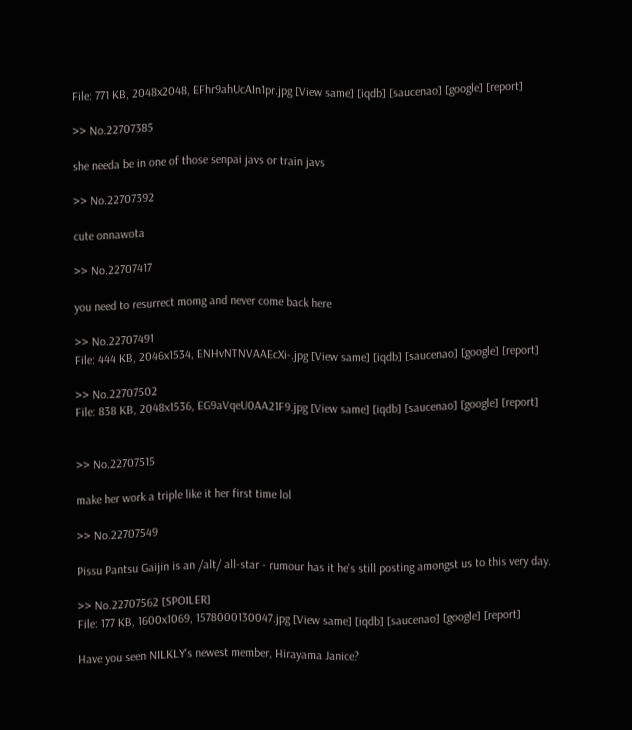File: 771 KB, 2048x2048, EFhr9ahUcAIn1pr.jpg [View same] [iqdb] [saucenao] [google] [report]

>> No.22707385

she needa be in one of those senpai javs or train javs

>> No.22707392

cute onnawota

>> No.22707417

you need to resurrect momg and never come back here

>> No.22707491
File: 444 KB, 2046x1534, ENHvNTNVAAEcXi-.jpg [View same] [iqdb] [saucenao] [google] [report]

>> No.22707502
File: 838 KB, 2048x1536, EG9aVqeU0AA21F9.jpg [View same] [iqdb] [saucenao] [google] [report]


>> No.22707515

make her work a triple like it her first time lol

>> No.22707549

Pissu Pantsu Gaijin is an /alt/ all-star - rumour has it he's still posting amongst us to this very day.

>> No.22707562 [SPOILER]
File: 177 KB, 1600x1069, 1578000130047.jpg [View same] [iqdb] [saucenao] [google] [report]

Have you seen NILKLY's newest member, Hirayama Janice?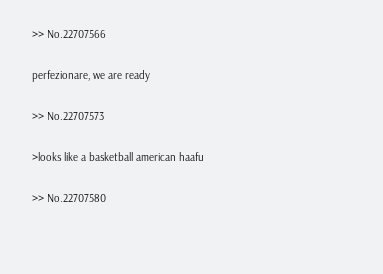>> No.22707566

perfezionare, we are ready

>> No.22707573

>looks like a basketball american haafu

>> No.22707580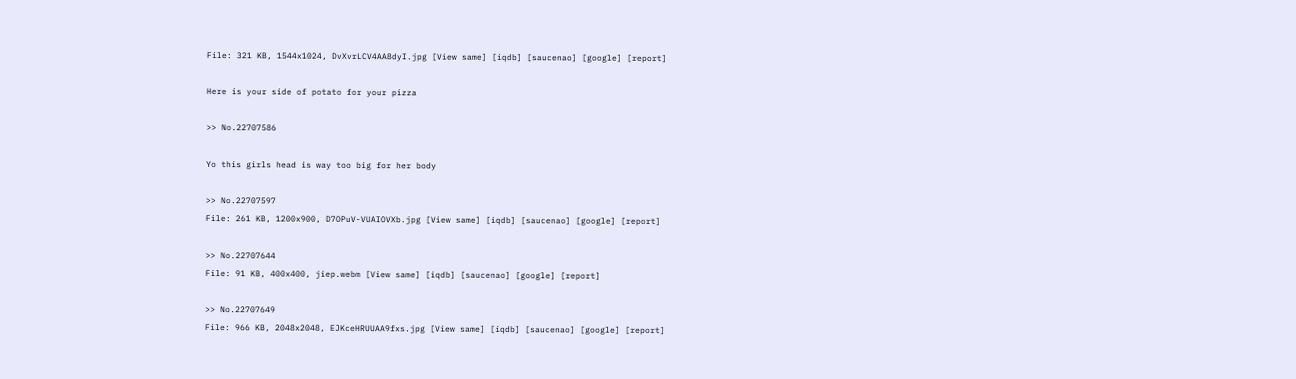File: 321 KB, 1544x1024, DvXvrLCV4AA8dyI.jpg [View same] [iqdb] [saucenao] [google] [report]

Here is your side of potato for your pizza

>> No.22707586

Yo this girls head is way too big for her body

>> No.22707597
File: 261 KB, 1200x900, D7OPuV-VUAIOVXb.jpg [View same] [iqdb] [saucenao] [google] [report]

>> No.22707644
File: 91 KB, 400x400, jiep.webm [View same] [iqdb] [saucenao] [google] [report]

>> No.22707649
File: 966 KB, 2048x2048, EJKceHRUUAA9fxs.jpg [View same] [iqdb] [saucenao] [google] [report]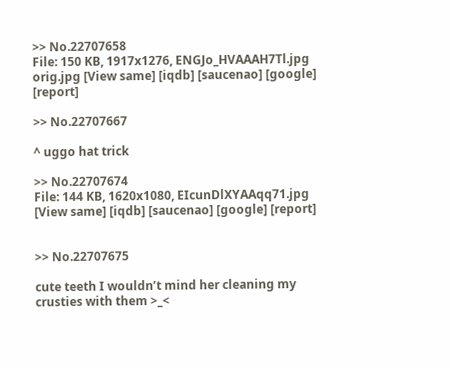>> No.22707658
File: 150 KB, 1917x1276, ENGJo_HVAAAH7Tl.jpg orig.jpg [View same] [iqdb] [saucenao] [google] [report]

>> No.22707667

^ uggo hat trick

>> No.22707674
File: 144 KB, 1620x1080, EIcunDlXYAAqq71.jpg [View same] [iqdb] [saucenao] [google] [report]


>> No.22707675

cute teeth I wouldn’t mind her cleaning my crusties with them >_<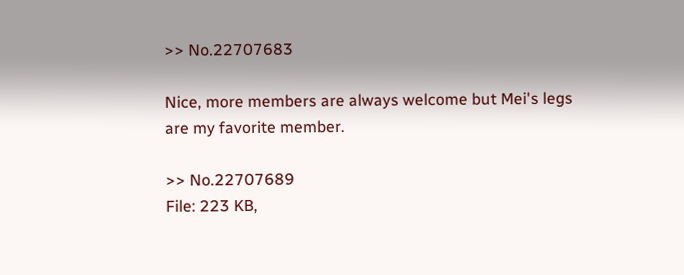>> No.22707683

Nice, more members are always welcome but Mei's legs are my favorite member.

>> No.22707689
File: 223 KB,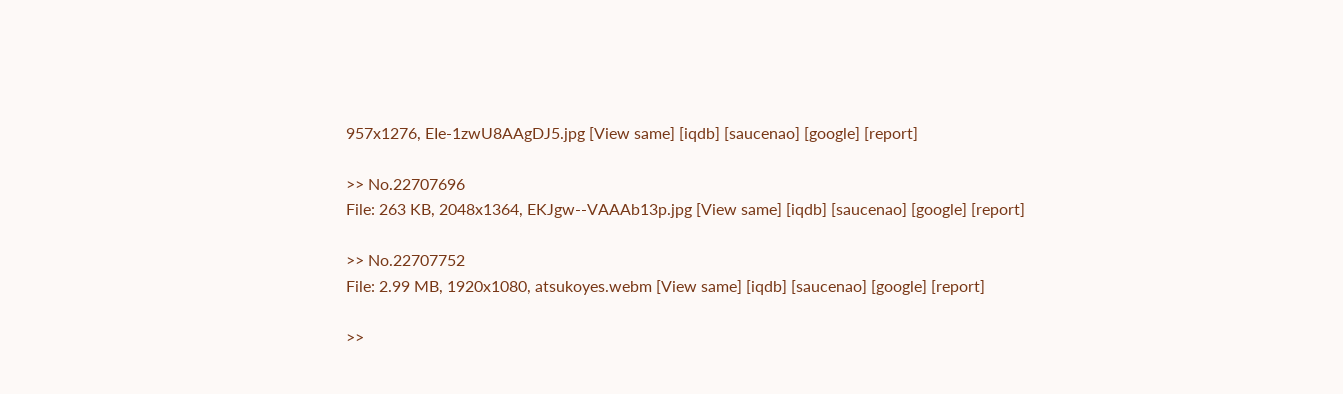957x1276, EIe-1zwU8AAgDJ5.jpg [View same] [iqdb] [saucenao] [google] [report]

>> No.22707696
File: 263 KB, 2048x1364, EKJgw--VAAAb13p.jpg [View same] [iqdb] [saucenao] [google] [report]

>> No.22707752
File: 2.99 MB, 1920x1080, atsukoyes.webm [View same] [iqdb] [saucenao] [google] [report]

>>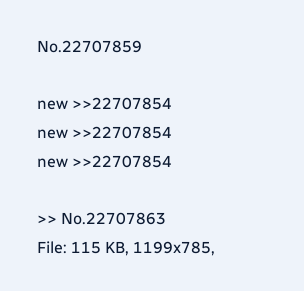No.22707859

new >>22707854
new >>22707854
new >>22707854

>> No.22707863
File: 115 KB, 1199x785,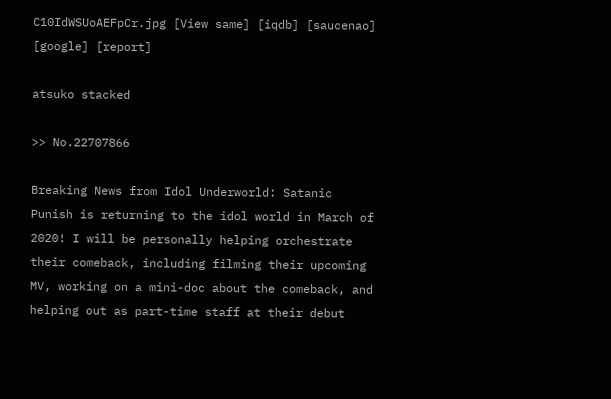C10IdWSUoAEFpCr.jpg [View same] [iqdb] [saucenao] [google] [report]

atsuko stacked

>> No.22707866

Breaking News from Idol Underworld: Satanic Punish is returning to the idol world in March of 2020! I will be personally helping orchestrate their comeback, including filming their upcoming MV, working on a mini-doc about the comeback, and helping out as part-time staff at their debut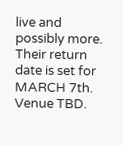live and possibly more. Their return date is set for MARCH 7th. Venue TBD.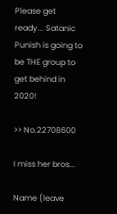Please get ready... Satanic Punish is going to be THE group to get behind in 2020!

>> No.22708600

I miss her bros...

Name (leave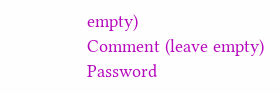empty)
Comment (leave empty)
Password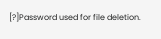[?]Password used for file deletion.